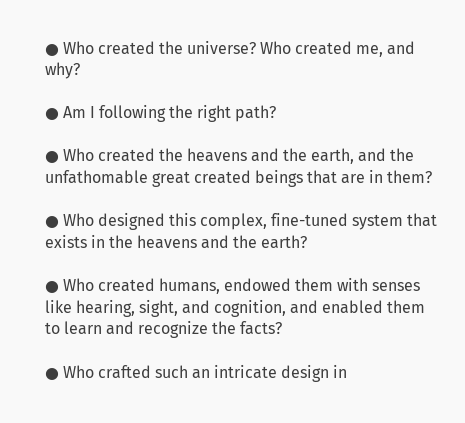● Who created the universe? Who created me, and why?

● Am I following the right path?

● Who created the heavens and the earth, and the unfathomable great created beings that are in them?

● Who designed this complex, fine-tuned system that exists in the heavens and the earth?

● Who created humans, endowed them with senses like hearing, sight, and cognition, and enabled them to learn and recognize the facts?

● Who crafted such an intricate design in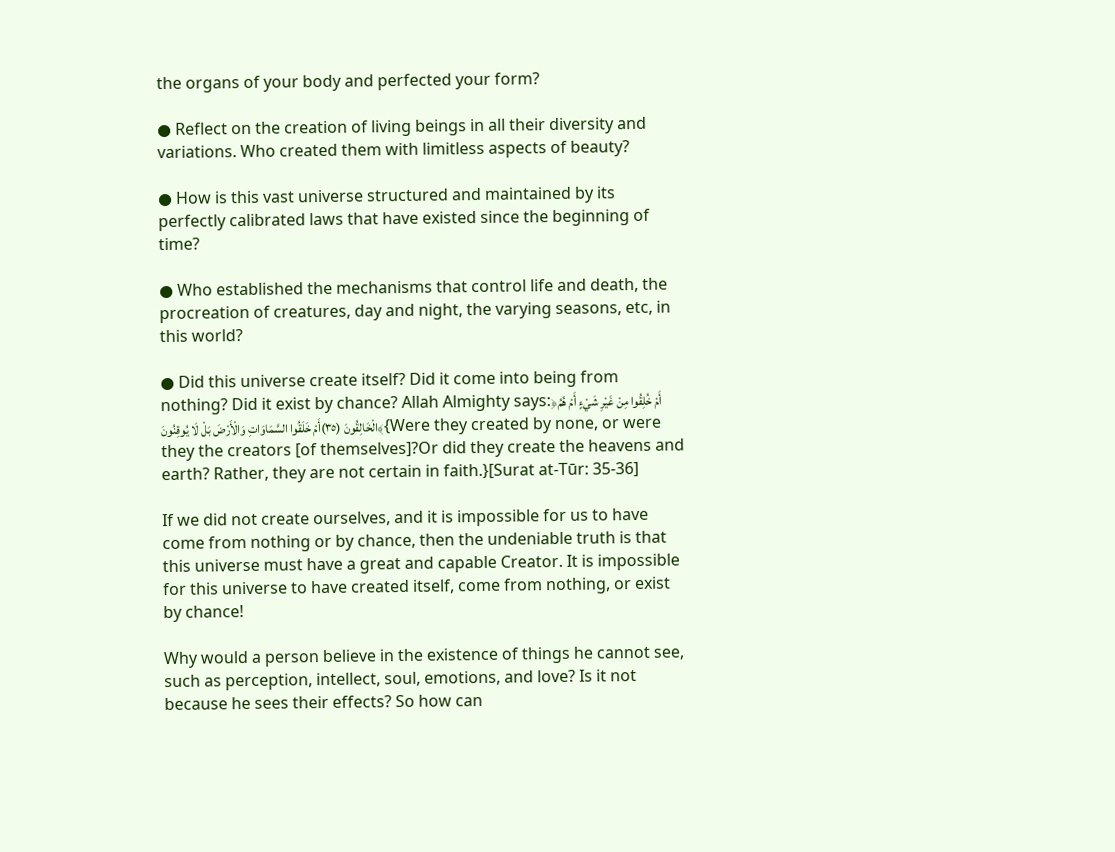the organs of your body and perfected your form?

● Reflect on the creation of living beings in all their diversity and variations. Who created them with limitless aspects of beauty?

● How is this vast universe structured and maintained by its perfectly calibrated laws that have existed since the beginning of time?

● Who established the mechanisms that control life and death, the procreation of creatures, day and night, the varying seasons, etc, in this world?

● Did this universe create itself? Did it come into being from nothing? Did it exist by chance? Allah Almighty says:﴿أَمْ خُلِقُوا مِنْ غَيْرِ شَيْءٍ أَمْ هُمُ الْخَالِقُونَ (٣٥)أَمْ خَلَقُوا السَّمَاوَاتِ وَالْأَرْضَ بَلْ لَا يُوقِنُونَ﴾{Were they created by none, or were they the creators [of themselves]?Or did they create the heavens and earth? Rather, they are not certain in faith.}[Surat at-Tūr: 35-36]

If we did not create ourselves, and it is impossible for us to have come from nothing or by chance, then the undeniable truth is that this universe must have a great and capable Creator. It is impossible for this universe to have created itself, come from nothing, or exist by chance!

Why would a person believe in the existence of things he cannot see, such as perception, intellect, soul, emotions, and love? Is it not because he sees their effects? So how can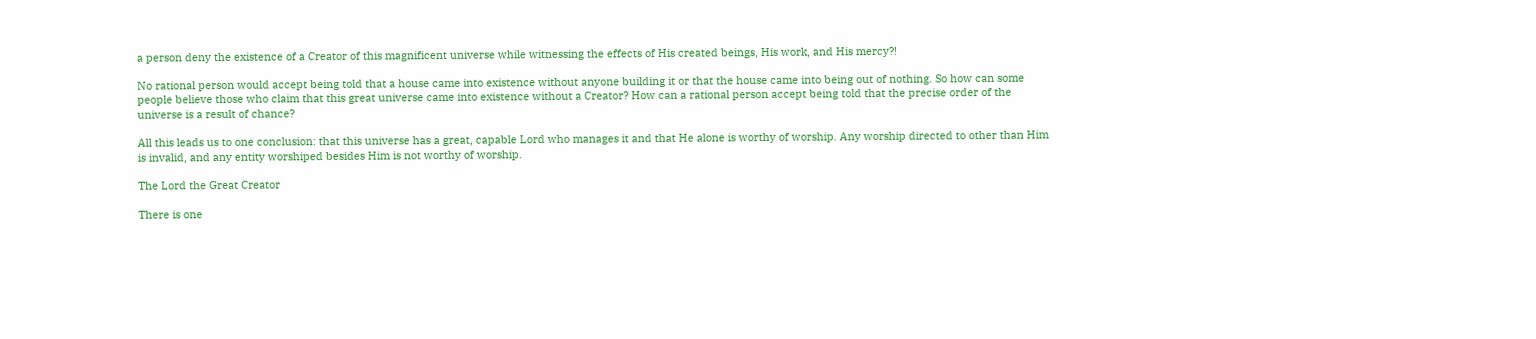a person deny the existence of a Creator of this magnificent universe while witnessing the effects of His created beings, His work, and His mercy?!

No rational person would accept being told that a house came into existence without anyone building it or that the house came into being out of nothing. So how can some people believe those who claim that this great universe came into existence without a Creator? How can a rational person accept being told that the precise order of the universe is a result of chance?

All this leads us to one conclusion: that this universe has a great, capable Lord who manages it and that He alone is worthy of worship. Any worship directed to other than Him is invalid, and any entity worshiped besides Him is not worthy of worship.

The Lord the Great Creator

There is one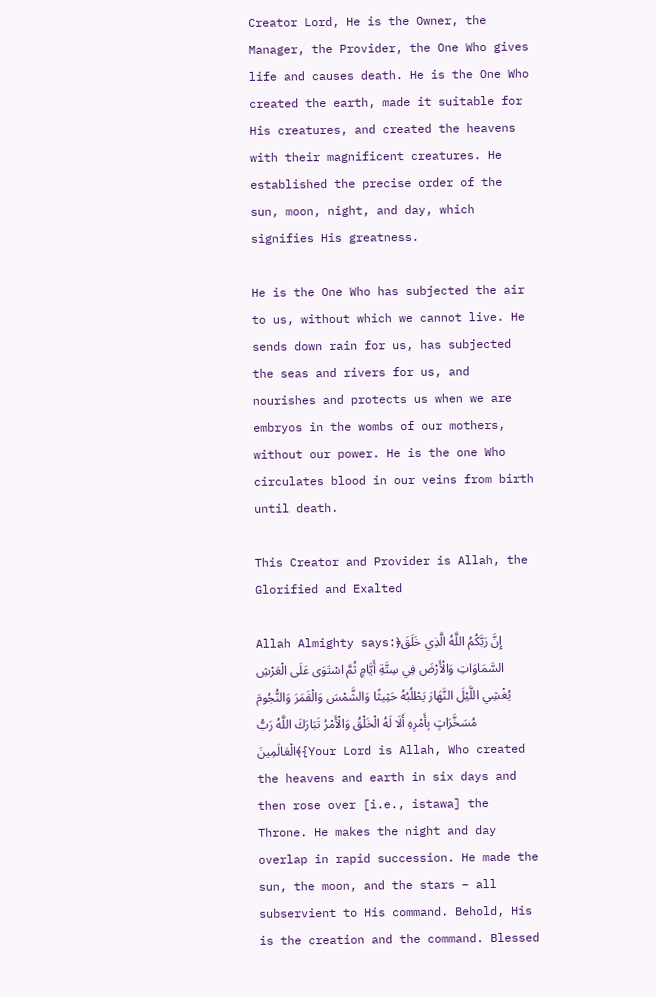Creator Lord, He is the Owner, the Manager, the Provider, the One Who gives life and causes death. He is the One Who created the earth, made it suitable for His creatures, and created the heavens with their magnificent creatures. He established the precise order of the sun, moon, night, and day, which signifies His greatness.

He is the One Who has subjected the air to us, without which we cannot live. He sends down rain for us, has subjected the seas and rivers for us, and nourishes and protects us when we are embryos in the wombs of our mothers, without our power. He is the one Who circulates blood in our veins from birth until death.

This Creator and Provider is Allah, the Glorified and Exalted

Allah Almighty says:﴿إِنَّ رَبَّكُمُ اللَّهُ الَّذِي خَلَقَ السَّمَاوَاتِ وَالْأَرْضَ فِي سِتَّةِ أَيَّامٍ ثُمَّ اسْتَوَى عَلَى الْعَرْشِ يُغْشِي اللَّيْلَ النَّهَارَ يَطْلُبُهُ حَثِيثًا وَالشَّمْسَ وَالْقَمَرَ وَالنُّجُومَ مُسَخَّرَاتٍ بِأَمْرِهِ أَلَا لَهُ الْخَلْقُ وَالْأَمْرُ تَبَارَكَ اللَّهُ رَبُّ الْعَالَمِينَ﴾{Your Lord is Allah, Who created the heavens and earth in six days and then rose over [i.e., istawa] the Throne. He makes the night and day overlap in rapid succession. He made the sun, the moon, and the stars – all subservient to His command. Behold, His is the creation and the command. Blessed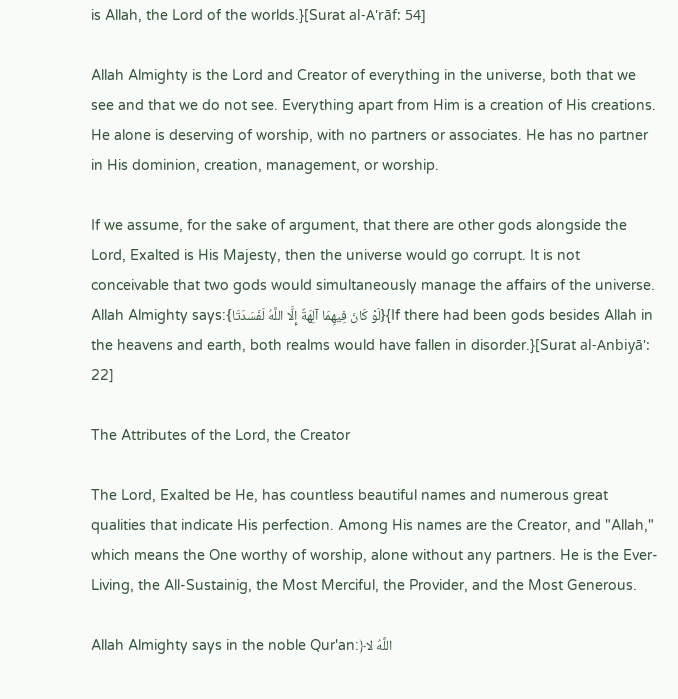is Allah, the Lord of the worlds.}[Surat al-A'rāf: 54]

Allah Almighty is the Lord and Creator of everything in the universe, both that we see and that we do not see. Everything apart from Him is a creation of His creations. He alone is deserving of worship, with no partners or associates. He has no partner in His dominion, creation, management, or worship.

If we assume, for the sake of argument, that there are other gods alongside the Lord, Exalted is His Majesty, then the universe would go corrupt. It is not conceivable that two gods would simultaneously manage the affairs of the universe. Allah Almighty says:{لَوْ كَانَ فِيهِمَا آلِهَةٌ إِلَّا اللَّهُ لَفَسَدَتَا}{If there had been gods besides Allah in the heavens and earth, both realms would have fallen in disorder.}[Surat al-Anbiyā': 22]

The Attributes of the Lord, the Creator

The Lord, Exalted be He, has countless beautiful names and numerous great qualities that indicate His perfection. Among His names are the Creator, and "Allah," which means the One worthy of worship, alone without any partners. He is the Ever-Living, the All-Sustainig, the Most Merciful, the Provider, and the Most Generous.

Allah Almighty says in the noble Qur'an:﴿اللَّهُ لا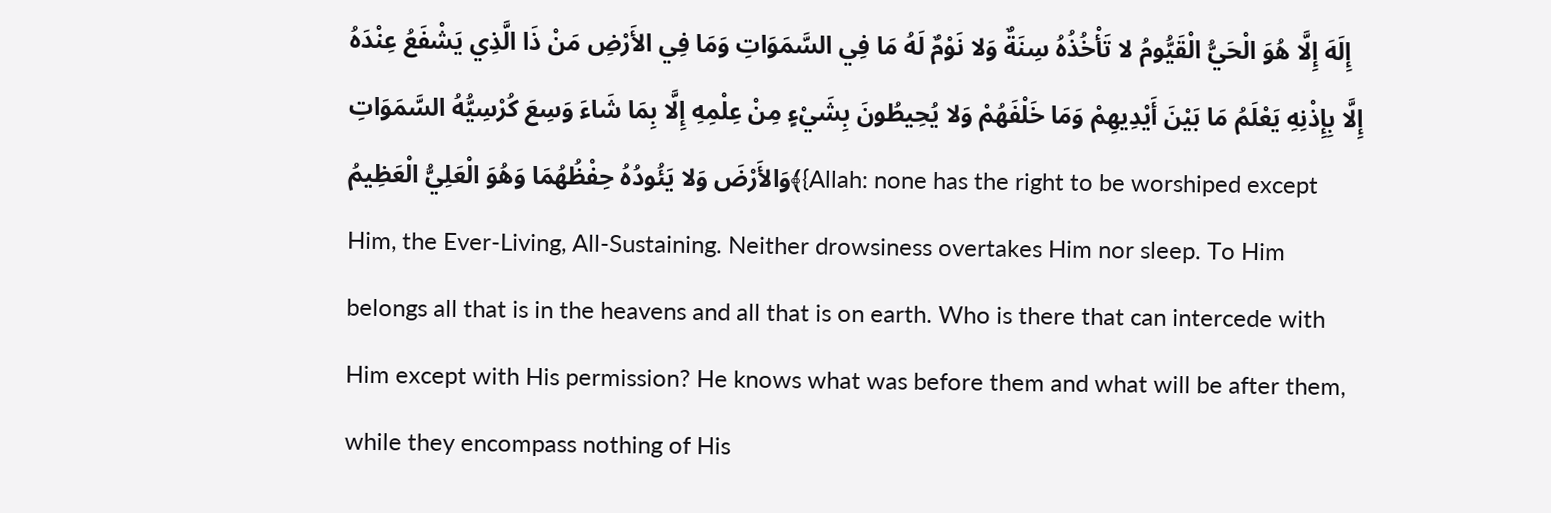إِلَهَ إِلَّا هُوَ الْحَيُّ الْقَيُّومُ لا تَأْخُذُهُ سِنَةٌ وَلا نَوْمٌ لَهُ مَا فِي السَّمَوَاتِ وَمَا فِي الأَرْضِ مَنْ ذَا الَّذِي يَشْفَعُ عِنْدَهُ إِلَّا بِإِذْنِهِ يَعْلَمُ مَا بَيْنَ أَيْدِيهِمْ وَمَا خَلْفَهُمْ وَلا يُحِيطُونَ بِشَيْءٍ مِنْ عِلْمِهِ إِلَّا بِمَا شَاءَ وَسِعَ كُرْسِيُّهُ السَّمَوَاتِ وَالأَرْضَ وَلا يَئُودُهُ حِفْظُهُمَا وَهُوَ الْعَلِيُّ الْعَظِيمُ﴾{Allah: none has the right to be worshiped except Him, the Ever-Living, All-Sustaining. Neither drowsiness overtakes Him nor sleep. To Him belongs all that is in the heavens and all that is on earth. Who is there that can intercede with Him except with His permission? He knows what was before them and what will be after them, while they encompass nothing of His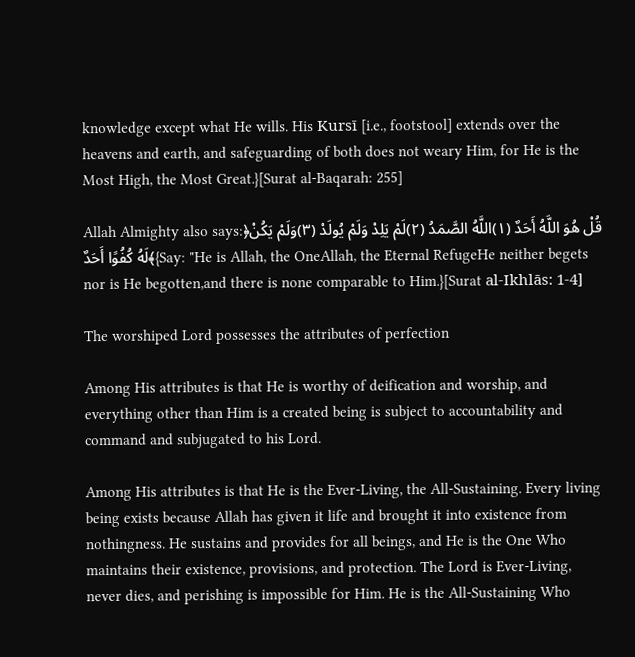knowledge except what He wills. His Kursī [i.e., footstool] extends over the heavens and earth, and safeguarding of both does not weary Him, for He is the Most High, the Most Great.}[Surat al-Baqarah: 255]

Allah Almighty also says:﴿قُلْ هُوَ اللَّهُ أَحَدٌ (١)اللَّهُ الصَّمَدُ (٢)لَمْ يَلِدْ وَلَمْ يُولَدْ (٣)وَلَمْ يَكُنْ لَهُ كُفُوًا أَحَدٌ﴾{Say: "He is Allah, the OneAllah, the Eternal RefugeHe neither begets nor is He begotten,and there is none comparable to Him.}[Surat al-Ikhlās: 1-4]

The worshiped Lord possesses the attributes of perfection

Among His attributes is that He is worthy of deification and worship, and everything other than Him is a created being is subject to accountability and command and subjugated to his Lord.

Among His attributes is that He is the Ever-Living, the All-Sustaining. Every living being exists because Allah has given it life and brought it into existence from nothingness. He sustains and provides for all beings, and He is the One Who maintains their existence, provisions, and protection. The Lord is Ever-Living, never dies, and perishing is impossible for Him. He is the All-Sustaining Who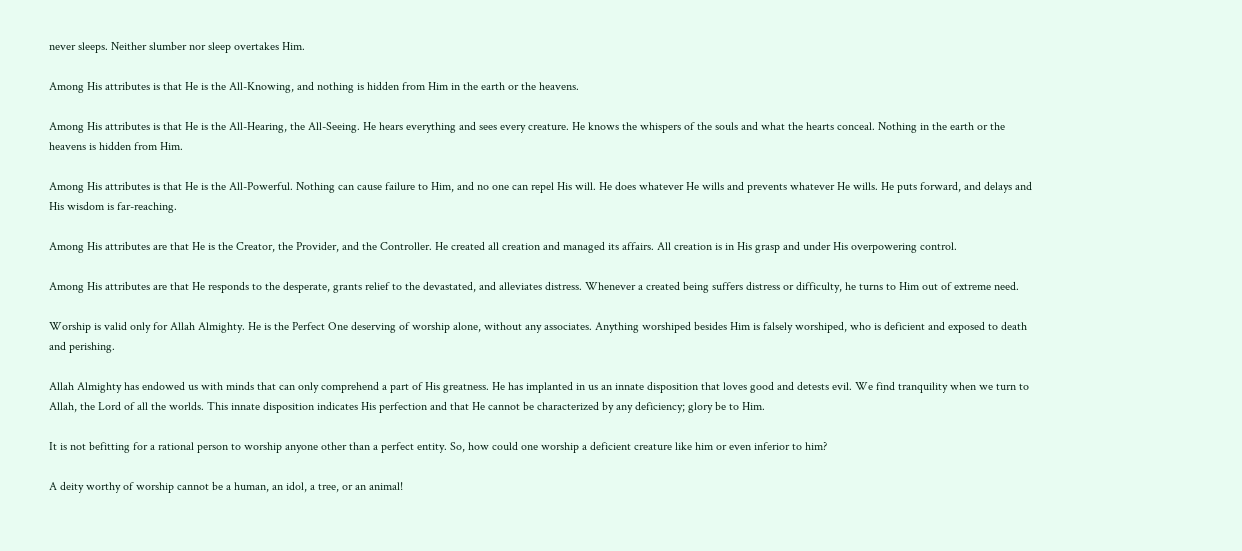never sleeps. Neither slumber nor sleep overtakes Him.

Among His attributes is that He is the All-Knowing, and nothing is hidden from Him in the earth or the heavens.

Among His attributes is that He is the All-Hearing, the All-Seeing. He hears everything and sees every creature. He knows the whispers of the souls and what the hearts conceal. Nothing in the earth or the heavens is hidden from Him.

Among His attributes is that He is the All-Powerful. Nothing can cause failure to Him, and no one can repel His will. He does whatever He wills and prevents whatever He wills. He puts forward, and delays and His wisdom is far-reaching.

Among His attributes are that He is the Creator, the Provider, and the Controller. He created all creation and managed its affairs. All creation is in His grasp and under His overpowering control.

Among His attributes are that He responds to the desperate, grants relief to the devastated, and alleviates distress. Whenever a created being suffers distress or difficulty, he turns to Him out of extreme need.

Worship is valid only for Allah Almighty. He is the Perfect One deserving of worship alone, without any associates. Anything worshiped besides Him is falsely worshiped, who is deficient and exposed to death and perishing.

Allah Almighty has endowed us with minds that can only comprehend a part of His greatness. He has implanted in us an innate disposition that loves good and detests evil. We find tranquility when we turn to Allah, the Lord of all the worlds. This innate disposition indicates His perfection and that He cannot be characterized by any deficiency; glory be to Him.

It is not befitting for a rational person to worship anyone other than a perfect entity. So, how could one worship a deficient creature like him or even inferior to him?

A deity worthy of worship cannot be a human, an idol, a tree, or an animal!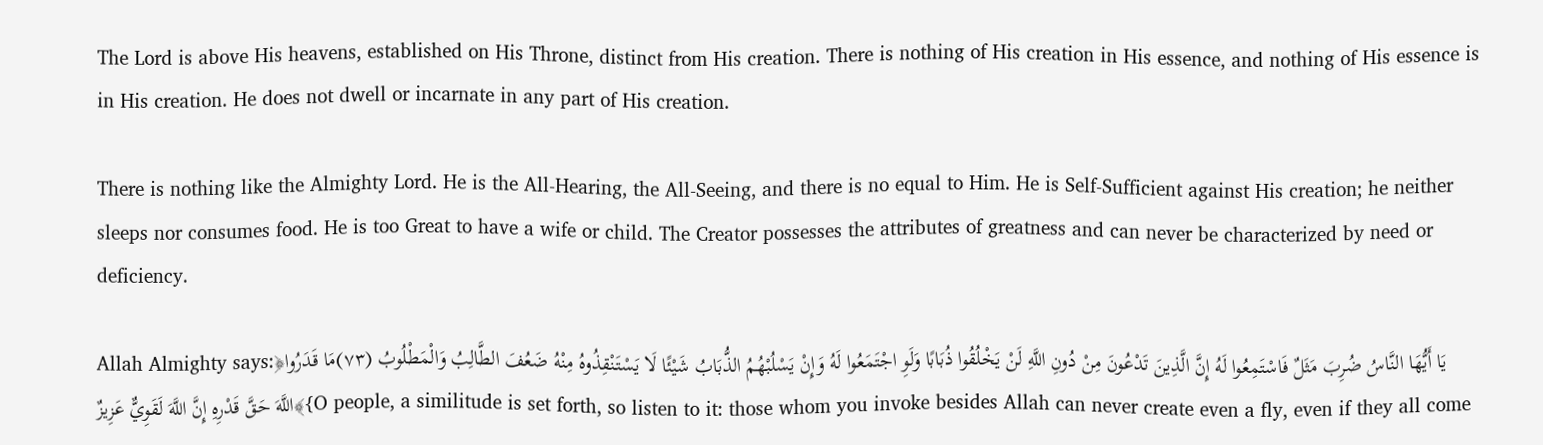The Lord is above His heavens, established on His Throne, distinct from His creation. There is nothing of His creation in His essence, and nothing of His essence is in His creation. He does not dwell or incarnate in any part of His creation.

There is nothing like the Almighty Lord. He is the All-Hearing, the All-Seeing, and there is no equal to Him. He is Self-Sufficient against His creation; he neither sleeps nor consumes food. He is too Great to have a wife or child. The Creator possesses the attributes of greatness and can never be characterized by need or deficiency.

Allah Almighty says:﴿يَا أَيُّهَا النَّاسُ ضُرِبَ مَثَلٌ فَاسْتَمِعُوا لَهُ إِنَّ الَّذِينَ تَدْعُونَ مِنْ دُونِ اللَّهِ لَنْ يَخْلُقُوا ذُبَابًا وَلَوِ اجْتَمَعُوا لَهُ وَإِنْ يَسْلُبْهُمُ الذُّبَابُ شَيْئًا لَا يَسْتَنْقِذُوهُ مِنْهُ ضَعُفَ الطَّالِبُ وَالْمَطْلُوبُ (٧٣)مَا قَدَرُوا اللَّهَ حَقَّ قَدْرِهِ إِنَّ اللَّهَ لَقَوِيٌّ عَزِيزٌ﴾{O people, a similitude is set forth, so listen to it: those whom you invoke besides Allah can never create even a fly, even if they all come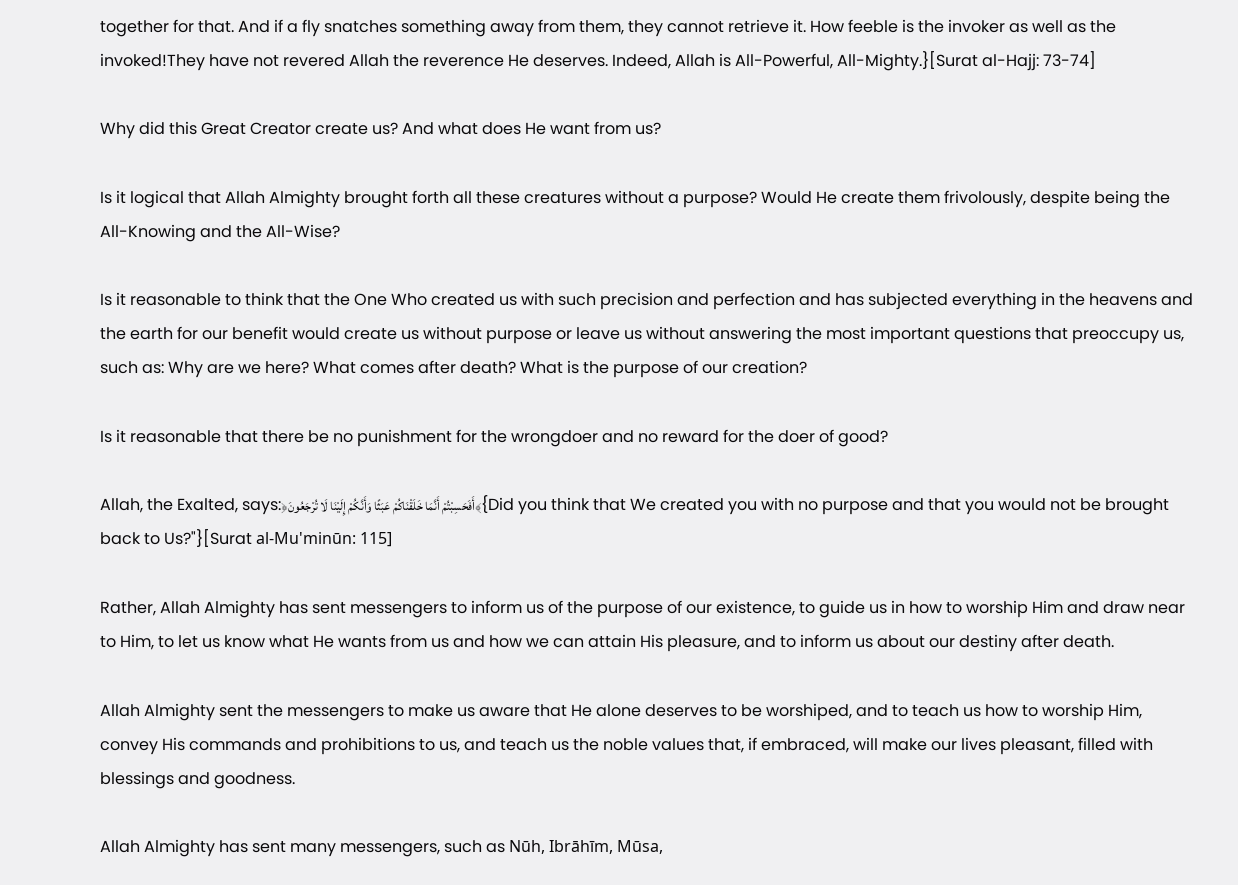together for that. And if a fly snatches something away from them, they cannot retrieve it. How feeble is the invoker as well as the invoked!They have not revered Allah the reverence He deserves. Indeed, Allah is All-Powerful, All-Mighty.}[Surat al-Hajj: 73-74]

Why did this Great Creator create us? And what does He want from us?

Is it logical that Allah Almighty brought forth all these creatures without a purpose? Would He create them frivolously, despite being the All-Knowing and the All-Wise?

Is it reasonable to think that the One Who created us with such precision and perfection and has subjected everything in the heavens and the earth for our benefit would create us without purpose or leave us without answering the most important questions that preoccupy us, such as: Why are we here? What comes after death? What is the purpose of our creation?

Is it reasonable that there be no punishment for the wrongdoer and no reward for the doer of good?

Allah, the Exalted, says:﴿أَفَحَسِبْتُمْ أَنَّمَا خَلَقْنَاكُمْ عَبَثًا وَأَنَّكُمْ إِلَيْنَا لَا تُرْجَعُونَ﴾{Did you think that We created you with no purpose and that you would not be brought back to Us?"}[Surat al-Mu'minūn: 115]

Rather, Allah Almighty has sent messengers to inform us of the purpose of our existence, to guide us in how to worship Him and draw near to Him, to let us know what He wants from us and how we can attain His pleasure, and to inform us about our destiny after death.

Allah Almighty sent the messengers to make us aware that He alone deserves to be worshiped, and to teach us how to worship Him, convey His commands and prohibitions to us, and teach us the noble values that, if embraced, will make our lives pleasant, filled with blessings and goodness.

Allah Almighty has sent many messengers, such as Nūh, Ibrāhīm, Mūsa,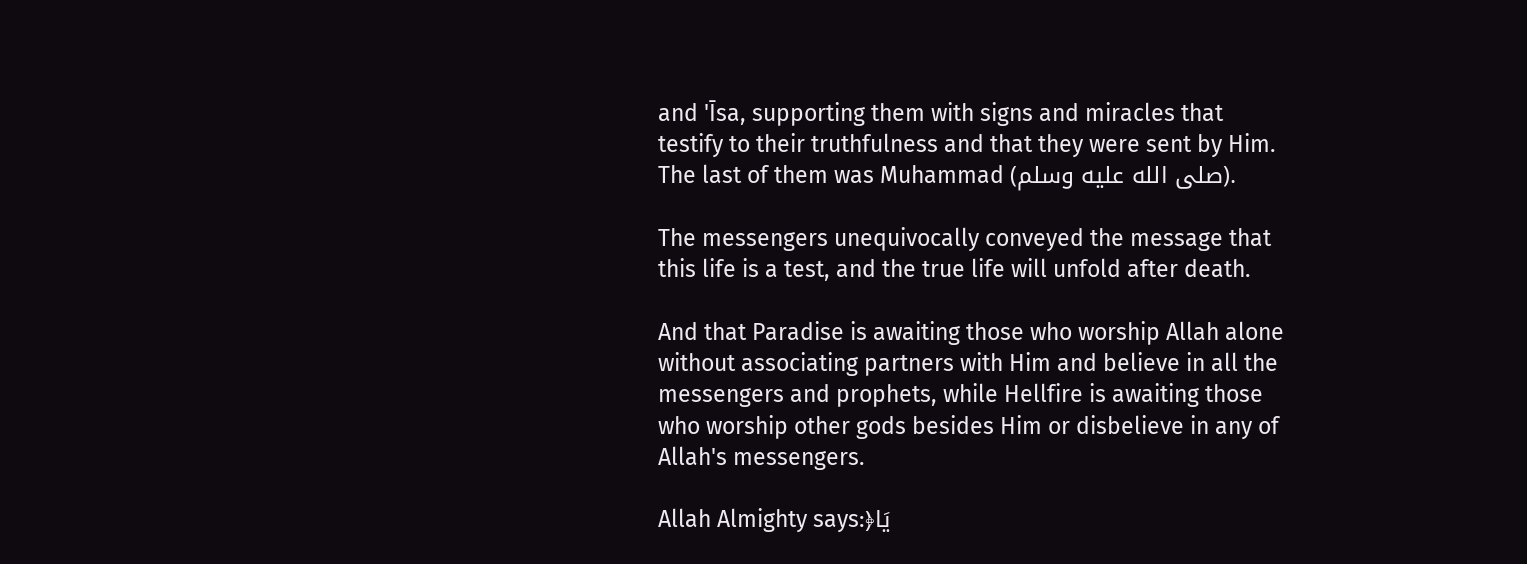and 'Īsa, supporting them with signs and miracles that testify to their truthfulness and that they were sent by Him. The last of them was Muhammad (صلى الله عليه وسلم).

The messengers unequivocally conveyed the message that this life is a test, and the true life will unfold after death.

And that Paradise is awaiting those who worship Allah alone without associating partners with Him and believe in all the messengers and prophets, while Hellfire is awaiting those who worship other gods besides Him or disbelieve in any of Allah's messengers.

Allah Almighty says:﴿يَا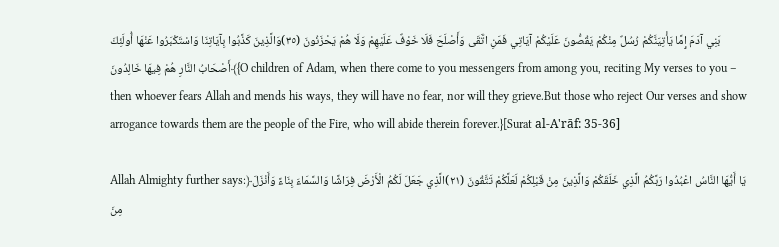بَنِي آدَمَ إِمَّا يَأْتِيَنَّكُمْ رُسُلٌ مِنْكُمْ يَقُصُّونَ عَلَيْكُمْ آيَاتِي فَمَنِ اتَّقَى وَأَصْلَحَ فَلَا خَوْفٌ عَلَيْهِمْ وَلَا هُمْ يَحْزَنُونَ (٣٥)وَالَّذِينَ كَذَّبُوا بِآيَاتِنَا وَاسْتَكْبَرُوا عَنْهَا أُولَئِكَ أَصْحَابُ النَّارِ هُمْ فِيهَا خَالِدُونَ﴾{O children of Adam, when there come to you messengers from among you, reciting My verses to you – then whoever fears Allah and mends his ways, they will have no fear, nor will they grieve.But those who reject Our verses and show arrogance towards them are the people of the Fire, who will abide therein forever.}[Surat al-A'rāf: 35-36]

Allah Almighty further says:﴿يَا أَيُّهَا النَّاسُ اعْبُدُوا رَبَّكُمُ الَّذِي خَلَقَكُمْ وَالَّذِينَ مِنْ قَبْلِكُمْ لَعَلَّكُمْ تَتَّقُونَ (٢١)الَّذِي جَعَلَ لَكُمُ الْأَرْضَ فِرَاشًا وَالسَّمَاءَ بِنَاءً وَأَنْزَلَ مِنَ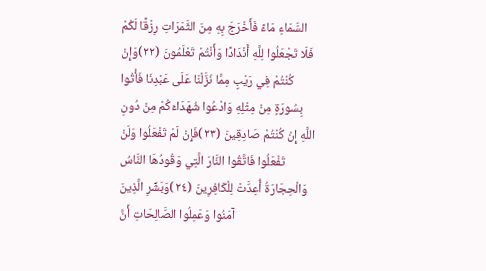السَّمَاءِ مَاءً فَأَخْرَجَ بِهِ مِنَ الثَّمَرَاتِ رِزْقًا لَكُمْ فَلَا تَجْعَلُوا لِلَّهِ أَنْدَادًا وَأَنْتُمْ تَعْلَمُونَ (٢٢)وَإِنْ كُنْتُمْ فِي رَيْبٍ مِمَّا نَزَّلْنَا عَلَى عَبْدِنَا فَأْتُوا بِسُورَةٍ مِنْ مِثْلِهِ وَادْعُوا شُهَدَاءَكُمْ مِنْ دُونِ اللَّهِ إِنْ كُنْتُمْ صَادِقِينَ (٢٣)فَإِنْ لَمْ تَفْعَلُوا وَلَنْ تَفْعَلُوا فَاتَّقُوا النَّارَ الَّتِي وَقُودُهَا النَّاسُ وَالْحِجَارَةُ أُعِدَّتْ لِلْكَافِرِينَ (٢٤)وَبَشِّرِ الَّذِينَ آمَنُوا وَعَمِلُوا الصَّالِحَاتِ أَنَّ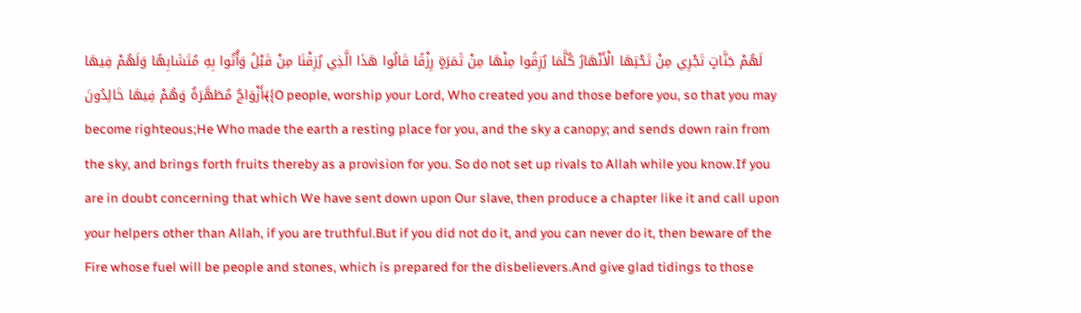لَهُمْ جَنَّاتٍ تَجْرِي مِنْ تَحْتِهَا الْأَنْهَارُ كُلَّمَا رُزِقُوا مِنْهَا مِنْ ثَمَرَةٍ رِزْقًا قَالُوا هَذَا الَّذِي رُزِقْنَا مِنْ قَبْلُ وَأُتُوا بِهِ مُتَشَابِهًا وَلَهُمْ فِيهَا أَزْوَاجٌ مُطَهَّرَةٌ وَهُمْ فِيهَا خَالِدُونَ﴾{O people, worship your Lord, Who created you and those before you, so that you may become righteous;He Who made the earth a resting place for you, and the sky a canopy; and sends down rain from the sky, and brings forth fruits thereby as a provision for you. So do not set up rivals to Allah while you know.If you are in doubt concerning that which We have sent down upon Our slave, then produce a chapter like it and call upon your helpers other than Allah, if you are truthful.But if you did not do it, and you can never do it, then beware of the Fire whose fuel will be people and stones, which is prepared for the disbelievers.And give glad tidings to those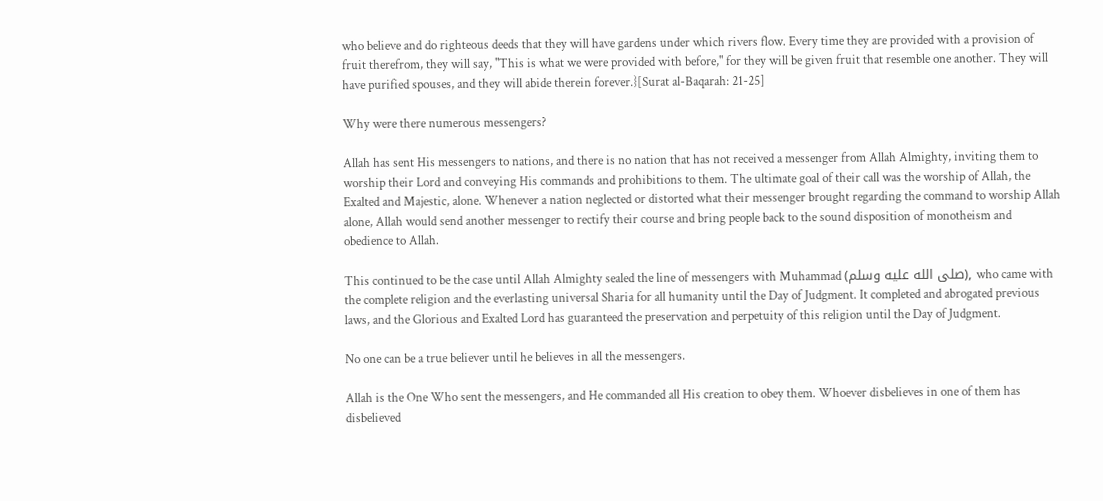who believe and do righteous deeds that they will have gardens under which rivers flow. Every time they are provided with a provision of fruit therefrom, they will say, "This is what we were provided with before," for they will be given fruit that resemble one another. They will have purified spouses, and they will abide therein forever.}[Surat al-Baqarah: 21-25]

Why were there numerous messengers?

Allah has sent His messengers to nations, and there is no nation that has not received a messenger from Allah Almighty, inviting them to worship their Lord and conveying His commands and prohibitions to them. The ultimate goal of their call was the worship of Allah, the Exalted and Majestic, alone. Whenever a nation neglected or distorted what their messenger brought regarding the command to worship Allah alone, Allah would send another messenger to rectify their course and bring people back to the sound disposition of monotheism and obedience to Allah.

This continued to be the case until Allah Almighty sealed the line of messengers with Muhammad (صلى الله عليه وسلم), who came with the complete religion and the everlasting universal Sharia for all humanity until the Day of Judgment. It completed and abrogated previous laws, and the Glorious and Exalted Lord has guaranteed the preservation and perpetuity of this religion until the Day of Judgment.

No one can be a true believer until he believes in all the messengers.

Allah is the One Who sent the messengers, and He commanded all His creation to obey them. Whoever disbelieves in one of them has disbelieved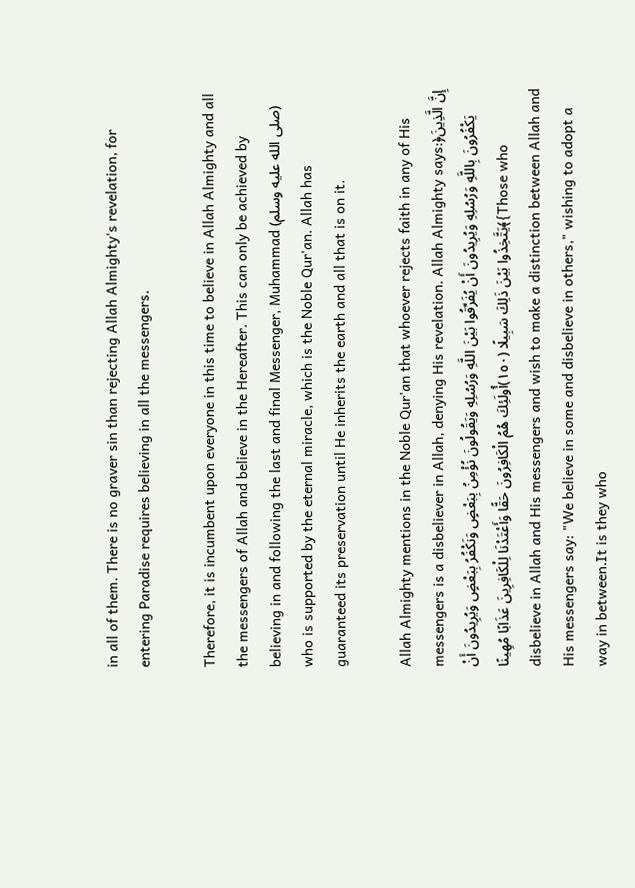in all of them. There is no graver sin than rejecting Allah Almighty's revelation, for entering Paradise requires believing in all the messengers.

Therefore, it is incumbent upon everyone in this time to believe in Allah Almighty and all the messengers of Allah and believe in the Hereafter. This can only be achieved by believing in and following the last and final Messenger, Muhammad (صلى الله عليه وسلم) who is supported by the eternal miracle, which is the Noble Qur'an. Allah has guaranteed its preservation until He inherits the earth and all that is on it.

Allah Almighty mentions in the Noble Qur'an that whoever rejects faith in any of His messengers is a disbeliever in Allah, denying His revelation. Allah Almighty says:﴿إِنَّ الَّذِينَ يَكْفُرُونَ بِاللَّهِ وَرُسُلِهِ وَيُرِيدُونَ أَنْ يُفَرِّقُوا بَيْنَ اللَّهِ وَرُسُلِهِ وَيَقُولُونَ نُؤْمِنُ بِبَعْضٍ وَنَكْفُرُ بِبَعْضٍ وَيُرِيدُونَ أَنْ يَتَّخِذُوا بَيْنَ ذَلِكَ سَبِيلًا (١٥٠)أُولَئِكَ هُمُ الْكَافِرُونَ حَقًّا وَأَعْتَدْنَا لِلْكَافِرِينَ عَذَابًا مُهِينًا﴾{Those who disbelieve in Allah and His messengers and wish to make a distinction between Allah and His messengers say: "We believe in some and disbelieve in others," wishing to adopt a way in between.It is they who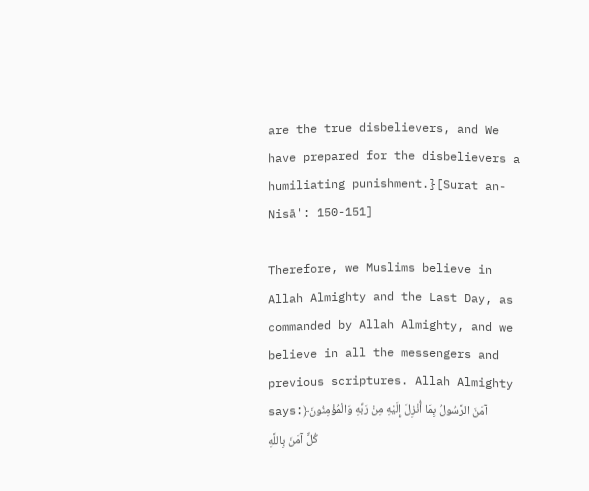are the true disbelievers, and We have prepared for the disbelievers a humiliating punishment.}[Surat an-Nisā': 150-151]

Therefore, we Muslims believe in Allah Almighty and the Last Day, as commanded by Allah Almighty, and we believe in all the messengers and previous scriptures. Allah Almighty says:﴿آمَنَ الرَّسُولُ بِمَا أُنْزِلَ إِلَيْهِ مِنْ رَبِّهِ وَالْمُؤْمِنُونَ كُلٌّ آمَنَ بِاللَّهِ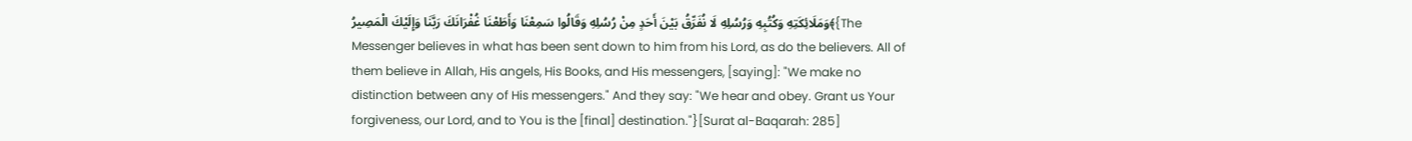وَمَلَائِكَتِهِ وَكُتُبِهِ وَرُسُلِهِ لَا نُفَرِّقُ بَيْنَ أَحَدٍ مِنْ رُسُلِهِ وَقَالُوا سَمِعْنَا وَأَطَعْنَا غُفْرَانَكَ رَبَّنَا وَإِلَيْكَ الْمَصِيرُ﴾{The Messenger believes in what has been sent down to him from his Lord, as do the believers. All of them believe in Allah, His angels, His Books, and His messengers, [saying]: "We make no distinction between any of His messengers." And they say: "We hear and obey. Grant us Your forgiveness, our Lord, and to You is the [final] destination."}[Surat al-Baqarah: 285]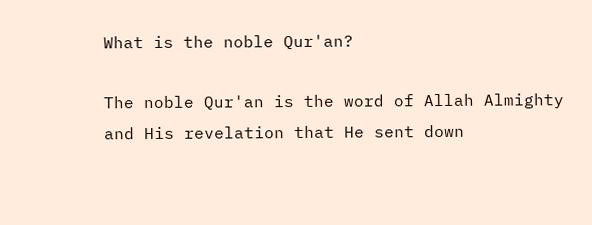What is the noble Qur'an?

The noble Qur'an is the word of Allah Almighty and His revelation that He sent down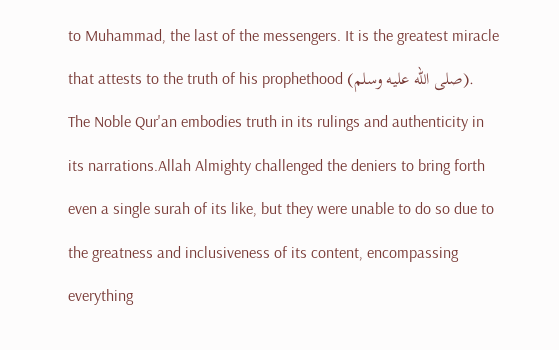to Muhammad, the last of the messengers. It is the greatest miracle that attests to the truth of his prophethood (صلى الله عليه وسلم). The Noble Qur'an embodies truth in its rulings and authenticity in its narrations.Allah Almighty challenged the deniers to bring forth even a single surah of its like, but they were unable to do so due to the greatness and inclusiveness of its content, encompassing everything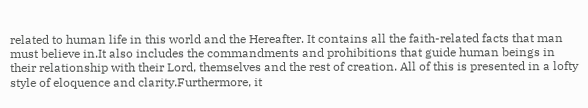related to human life in this world and the Hereafter. It contains all the faith-related facts that man must believe in.It also includes the commandments and prohibitions that guide human beings in their relationship with their Lord, themselves and the rest of creation. All of this is presented in a lofty style of eloquence and clarity.Furthermore, it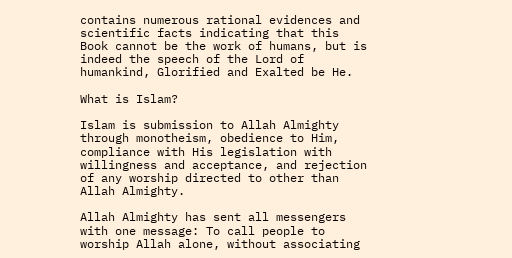contains numerous rational evidences and scientific facts indicating that this Book cannot be the work of humans, but is indeed the speech of the Lord of humankind, Glorified and Exalted be He.

What is Islam?

Islam is submission to Allah Almighty through monotheism, obedience to Him, compliance with His legislation with willingness and acceptance, and rejection of any worship directed to other than Allah Almighty.

Allah Almighty has sent all messengers with one message: To call people to worship Allah alone, without associating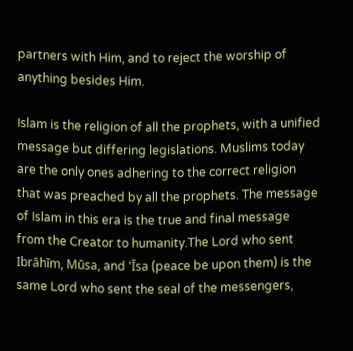partners with Him, and to reject the worship of anything besides Him.

Islam is the religion of all the prophets, with a unified message but differing legislations. Muslims today are the only ones adhering to the correct religion that was preached by all the prophets. The message of Islam in this era is the true and final message from the Creator to humanity.The Lord who sent Ibrāhīm, Mūsa, and 'Īsa (peace be upon them) is the same Lord who sent the seal of the messengers,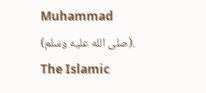Muhammad (صلى الله عليه وسلم). The Islamic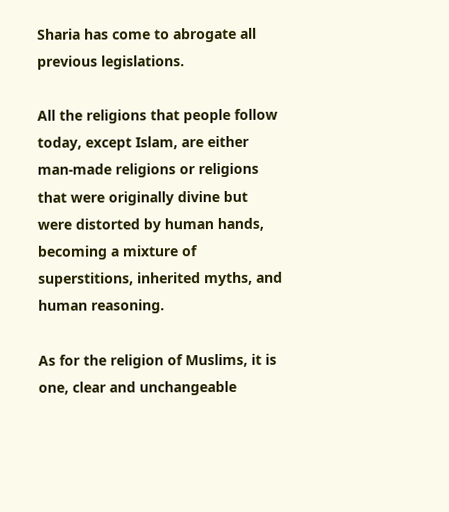Sharia has come to abrogate all previous legislations.

All the religions that people follow today, except Islam, are either man-made religions or religions that were originally divine but were distorted by human hands, becoming a mixture of superstitions, inherited myths, and human reasoning.

As for the religion of Muslims, it is one, clear and unchangeable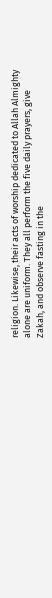religion. Likewise, their acts of worship dedicated to Allah Almighty alone are uniform. They all perform the five daily prayers, give Zakah, and observe fasting in the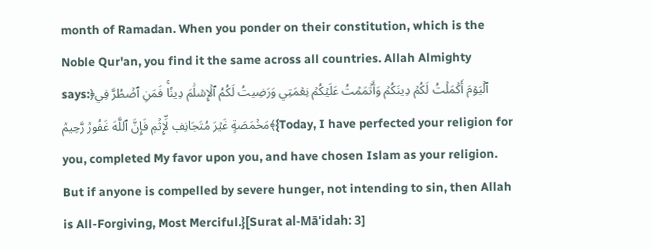month of Ramadan. When you ponder on their constitution, which is the Noble Qur'an, you find it the same across all countries. Allah Almighty says:﴿ٱلۡيَوۡمَ أَكۡمَلۡتُ لَكُمۡ دِينَكُمۡ وَأَتۡمَمۡتُ عَلَيۡكُمۡ نِعۡمَتِي وَرَضِيتُ لَكُمُ ٱلۡإِسۡلَٰمَ دِينٗاۚ فَمَنِ ٱضۡطُرَّ فِي مَخۡمَصَةٍ غَيۡرَ مُتَجَانِفٖ لِّإِثۡمٖ فَإِنَّ ٱللَّهَ غَفُورٞ رَّحِيمٞ﴾{Today, I have perfected your religion for you, completed My favor upon you, and have chosen Islam as your religion. But if anyone is compelled by severe hunger, not intending to sin, then Allah is All-Forgiving, Most Merciful.}[Surat al-Mā'idah: 3]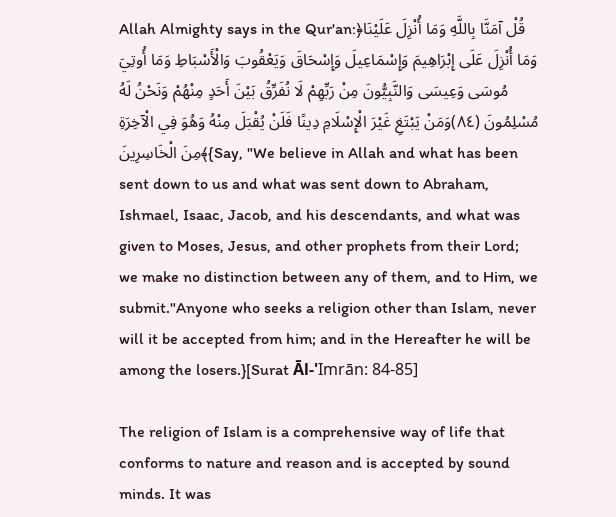Allah Almighty says in the Qur'an:﴿قُلْ آمَنَّا بِاللَّهِ وَمَا أُنْزِلَ عَلَيْنَا وَمَا أُنْزِلَ عَلَى إِبْرَاهِيمَ وَإِسْمَاعِيلَ وَإِسْحَاقَ وَيَعْقُوبَ وَالْأَسْبَاطِ وَمَا أُوتِيَ مُوسَى وَعِيسَى وَالنَّبِيُّونَ مِنْ رَبِّهِمْ لَا نُفَرِّقُ بَيْنَ أَحَدٍ مِنْهُمْ وَنَحْنُ لَهُ مُسْلِمُونَ (٨٤)وَمَنْ يَبْتَغِ غَيْرَ الْإِسْلَامِ دِينًا فَلَنْ يُقْبَلَ مِنْهُ وَهُوَ فِي الْآخِرَةِ مِنَ الْخَاسِرِينَ﴾{Say, "We believe in Allah and what has been sent down to us and what was sent down to Abraham, Ishmael, Isaac, Jacob, and his descendants, and what was given to Moses, Jesus, and other prophets from their Lord; we make no distinction between any of them, and to Him, we submit."Anyone who seeks a religion other than Islam, never will it be accepted from him; and in the Hereafter he will be among the losers.}[Surat Ᾱl-'Imrān: 84-85]

The religion of Islam is a comprehensive way of life that conforms to nature and reason and is accepted by sound minds. It was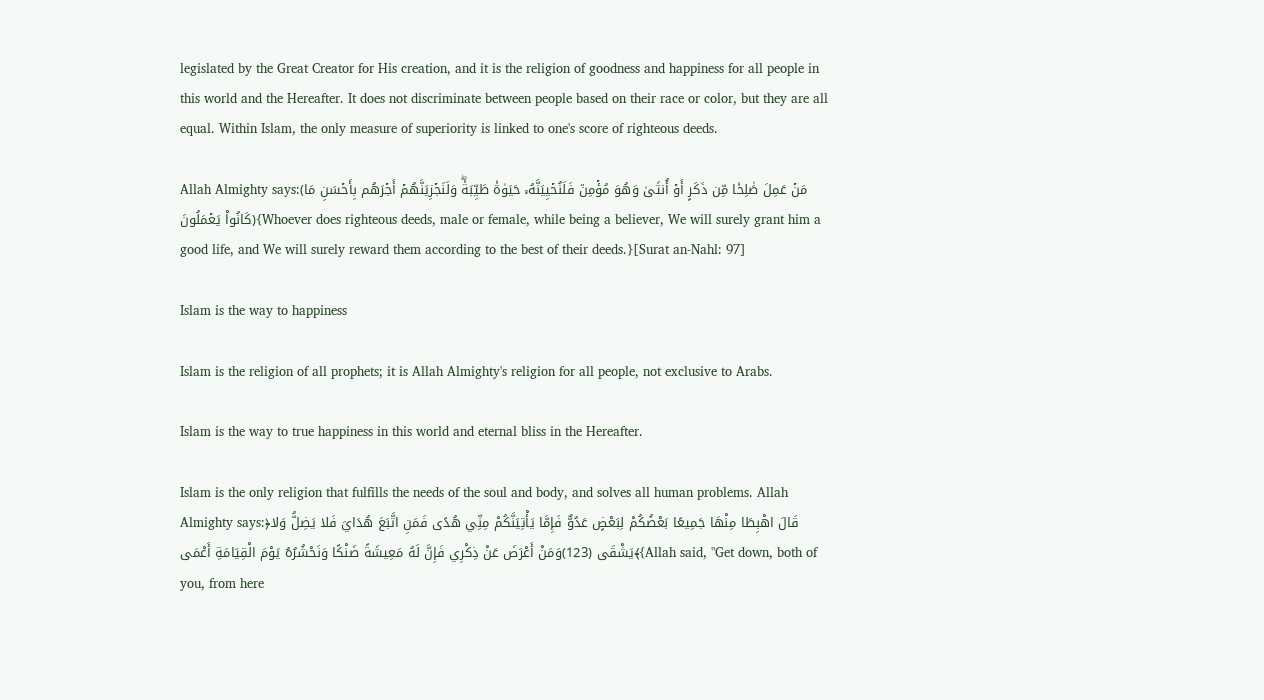legislated by the Great Creator for His creation, and it is the religion of goodness and happiness for all people in this world and the Hereafter. It does not discriminate between people based on their race or color, but they are all equal. Within Islam, the only measure of superiority is linked to one's score of righteous deeds.

Allah Almighty says:(مَنۡ عَمِلَ صَٰلِحٗا مِّن ذَكَرٍ أَوۡ أُنثَىٰ وَهُوَ مُؤۡمِنٞ فَلَنُحۡيِيَنَّهُۥ حَيَوٰةٗ طَيِّبَةٗۖ وَلَنَجۡزِيَنَّهُمۡ أَجۡرَهُم بِأَحۡسَنِ مَا كَانُواْ يَعۡمَلُونَ){Whoever does righteous deeds, male or female, while being a believer, We will surely grant him a good life, and We will surely reward them according to the best of their deeds.}[Surat an-Nahl: 97]

Islam is the way to happiness

Islam is the religion of all prophets; it is Allah Almighty's religion for all people, not exclusive to Arabs.

Islam is the way to true happiness in this world and eternal bliss in the Hereafter.

Islam is the only religion that fulfills the needs of the soul and body, and solves all human problems. Allah Almighty says:﴿قَالَ اهْبِطَا مِنْهَا جَمِيعًا بَعْضُكُمْ لِبَعْضٍ عَدُوٌّ فَإِمَّا يَأْتِيَنَّكُمْ مِنِّي هُدًى فَمَنِ اتَّبَعَ هُدَايَ فَلا يَضِلُّ وَلا يَشْقَى (123)وَمَنْ أَعْرَضَ عَنْ ذِكْرِي فَإِنَّ لَهُ مَعِيشَةً ضَنْكًا وَنَحْشُرُهُ يَوْمَ الْقِيَامَةِ أَعْمَى﴾{Allah said, "Get down, both of you, from here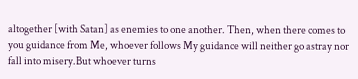altogether [with Satan] as enemies to one another. Then, when there comes to you guidance from Me, whoever follows My guidance will neither go astray nor fall into misery.But whoever turns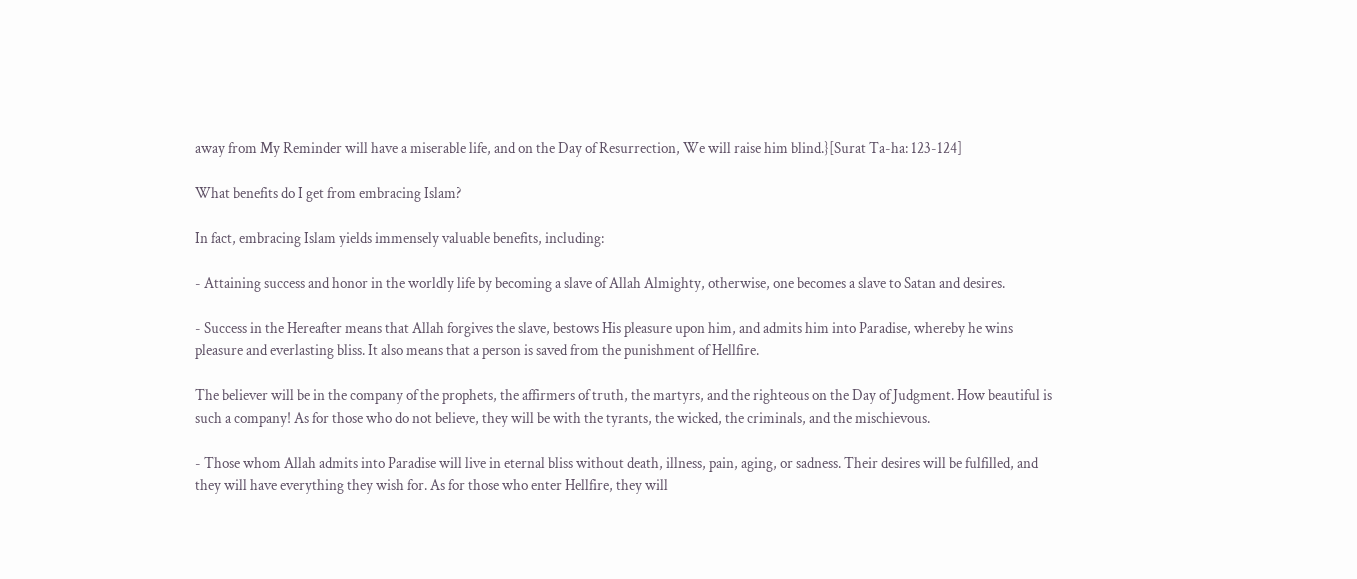away from My Reminder will have a miserable life, and on the Day of Resurrection, We will raise him blind.}[Surat Ta-ha: 123-124]

What benefits do I get from embracing Islam?

In fact, embracing Islam yields immensely valuable benefits, including:

- Attaining success and honor in the worldly life by becoming a slave of Allah Almighty, otherwise, one becomes a slave to Satan and desires.

- Success in the Hereafter means that Allah forgives the slave, bestows His pleasure upon him, and admits him into Paradise, whereby he wins pleasure and everlasting bliss. It also means that a person is saved from the punishment of Hellfire.

The believer will be in the company of the prophets, the affirmers of truth, the martyrs, and the righteous on the Day of Judgment. How beautiful is such a company! As for those who do not believe, they will be with the tyrants, the wicked, the criminals, and the mischievous.

- Those whom Allah admits into Paradise will live in eternal bliss without death, illness, pain, aging, or sadness. Their desires will be fulfilled, and they will have everything they wish for. As for those who enter Hellfire, they will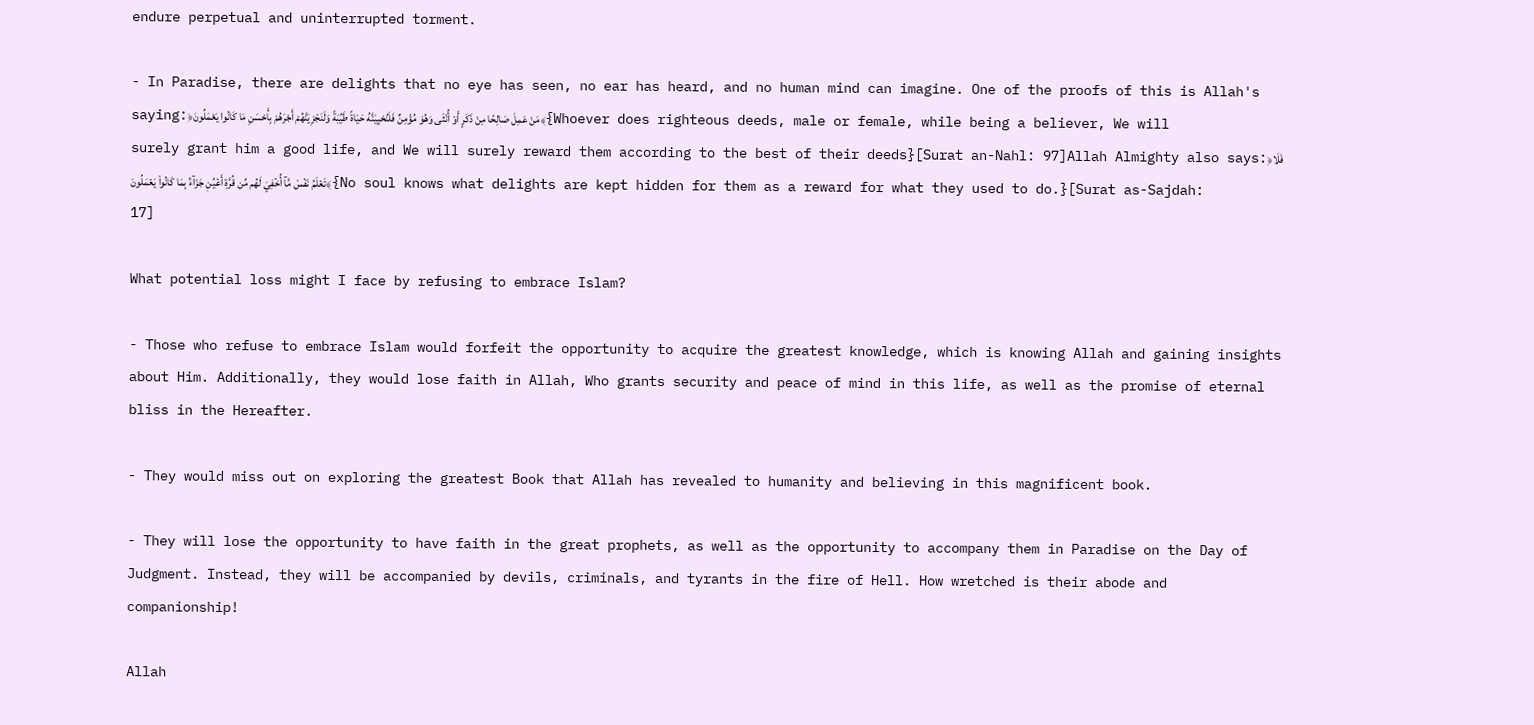endure perpetual and uninterrupted torment.

- In Paradise, there are delights that no eye has seen, no ear has heard, and no human mind can imagine. One of the proofs of this is Allah's saying:﴿مَنْ عَمِلَ صَالِحًا مِنْ ذَكَرٍ أَوْ أُنْثَى وَهُوَ مُؤْمِنٌ فَلَنُحْيِيَنَّهُ حَيَاةً طَيِّبَةً وَلَنَجْزِيَنَّهُمْ أَجْرَهُمْ بِأَحْسَنِ مَا كَانُوا يَعْمَلُونَ﴾{Whoever does righteous deeds, male or female, while being a believer, We will surely grant him a good life, and We will surely reward them according to the best of their deeds}[Surat an-Nahl: 97]Allah Almighty also says:﴿فَلَا تَعۡلَمُ نَفۡسٞ مَّآ أُخۡفِيَ لَهُم مِّن قُرَّةِ أَعۡيُنٖ جَزَآءَۢ بِمَا كَانُواْ يَعۡمَلُونَ﴾{No soul knows what delights are kept hidden for them as a reward for what they used to do.}[Surat as-Sajdah: 17]

What potential loss might I face by refusing to embrace Islam?

- Those who refuse to embrace Islam would forfeit the opportunity to acquire the greatest knowledge, which is knowing Allah and gaining insights about Him. Additionally, they would lose faith in Allah, Who grants security and peace of mind in this life, as well as the promise of eternal bliss in the Hereafter.

- They would miss out on exploring the greatest Book that Allah has revealed to humanity and believing in this magnificent book.

- They will lose the opportunity to have faith in the great prophets, as well as the opportunity to accompany them in Paradise on the Day of Judgment. Instead, they will be accompanied by devils, criminals, and tyrants in the fire of Hell. How wretched is their abode and companionship!

Allah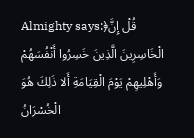Almighty says:﴿قُلْ إِنَّ الْخَاسِرِينَ الَّذِينَ خَسِرُوا أَنْفُسَهُمْ وَأَهْلِيهِمْ يَوْمَ الْقِيَامَةِ أَلا ذَلِكَ هُوَ الْخُسْرَانُ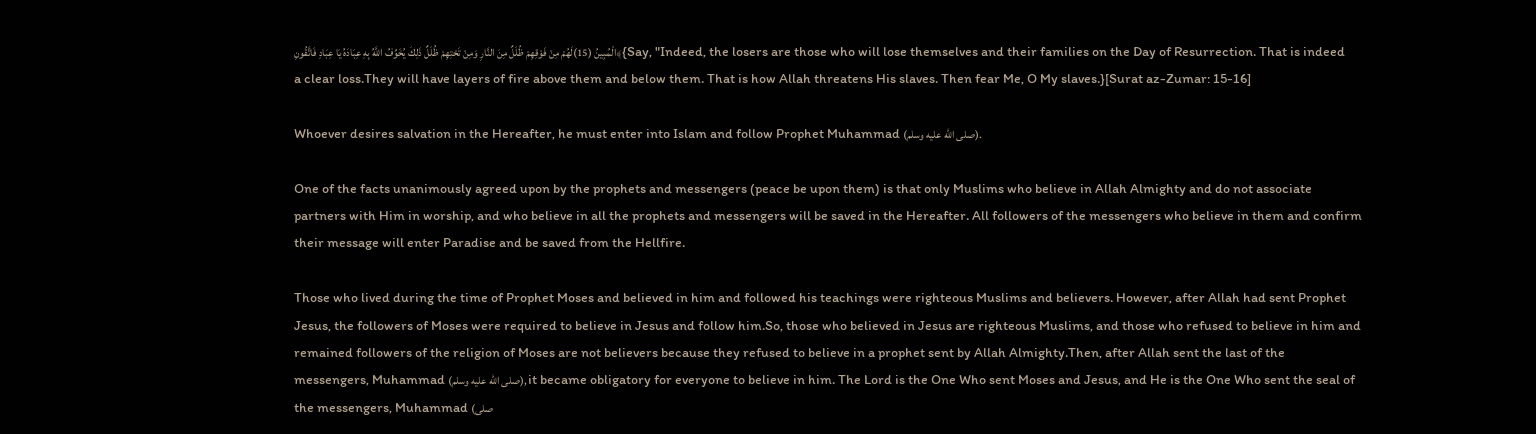الْمُبِينُ (15)لَهُمْ مِنْ فَوْقِهِمْ ظُلَلٌ مِنَ النَّارِ وَمِنْ تَحْتِهِمْ ظُلَلٌ ذَلِكَ يُخَوِّفُ اللَّهُ بِهِ عِبَادَهُ يَا عِبَادِ فَاتَّقُونِ﴾{Say, "Indeed, the losers are those who will lose themselves and their families on the Day of Resurrection. That is indeed a clear loss.They will have layers of fire above them and below them. That is how Allah threatens His slaves. Then fear Me, O My slaves.}[Surat az-Zumar: 15-16]

Whoever desires salvation in the Hereafter, he must enter into Islam and follow Prophet Muhammad (صلى الله عليه وسلم).

One of the facts unanimously agreed upon by the prophets and messengers (peace be upon them) is that only Muslims who believe in Allah Almighty and do not associate partners with Him in worship, and who believe in all the prophets and messengers will be saved in the Hereafter. All followers of the messengers who believe in them and confirm their message will enter Paradise and be saved from the Hellfire.

Those who lived during the time of Prophet Moses and believed in him and followed his teachings were righteous Muslims and believers. However, after Allah had sent Prophet Jesus, the followers of Moses were required to believe in Jesus and follow him.So, those who believed in Jesus are righteous Muslims, and those who refused to believe in him and remained followers of the religion of Moses are not believers because they refused to believe in a prophet sent by Allah Almighty.Then, after Allah sent the last of the messengers, Muhammad (صلى الله عليه وسلم), it became obligatory for everyone to believe in him. The Lord is the One Who sent Moses and Jesus, and He is the One Who sent the seal of the messengers, Muhammad (صلى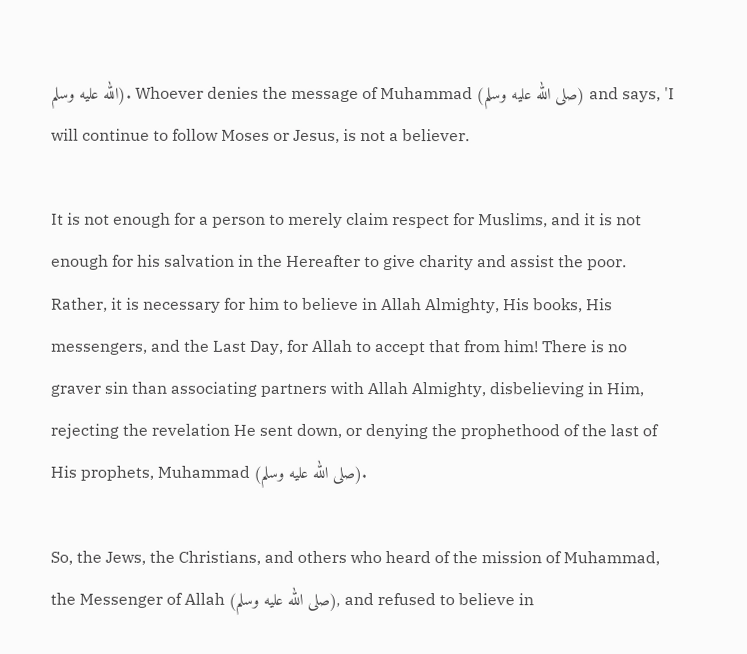الله عليه وسلم). Whoever denies the message of Muhammad (صلى الله عليه وسلم) and says, 'I will continue to follow Moses or Jesus, is not a believer.

It is not enough for a person to merely claim respect for Muslims, and it is not enough for his salvation in the Hereafter to give charity and assist the poor. Rather, it is necessary for him to believe in Allah Almighty, His books, His messengers, and the Last Day, for Allah to accept that from him! There is no graver sin than associating partners with Allah Almighty, disbelieving in Him, rejecting the revelation He sent down, or denying the prophethood of the last of His prophets, Muhammad (صلى الله عليه وسلم).

So, the Jews, the Christians, and others who heard of the mission of Muhammad, the Messenger of Allah (صلى الله عليه وسلم), and refused to believe in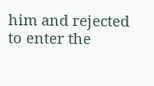him and rejected to enter the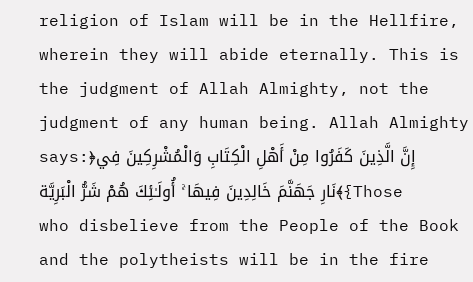religion of Islam will be in the Hellfire, wherein they will abide eternally. This is the judgment of Allah Almighty, not the judgment of any human being. Allah Almighty says:﴿إِنَّ الَّذِينَ كَفَرُوا مِنْ أَهْلِ الْكِتَابِ وَالْمُشْرِكِينَ فِي نَارِ جَهَنَّمَ خَالِدِينَ فِيهَا ۚ أُولَـٰئِكَ هُمْ شَرُّ الْبَرِيَّة﴾{Those who disbelieve from the People of the Book and the polytheists will be in the fire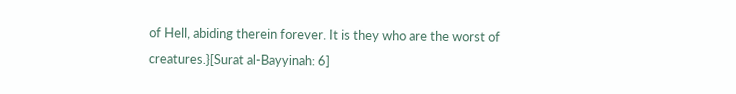of Hell, abiding therein forever. It is they who are the worst of creatures.}[Surat al-Bayyinah: 6]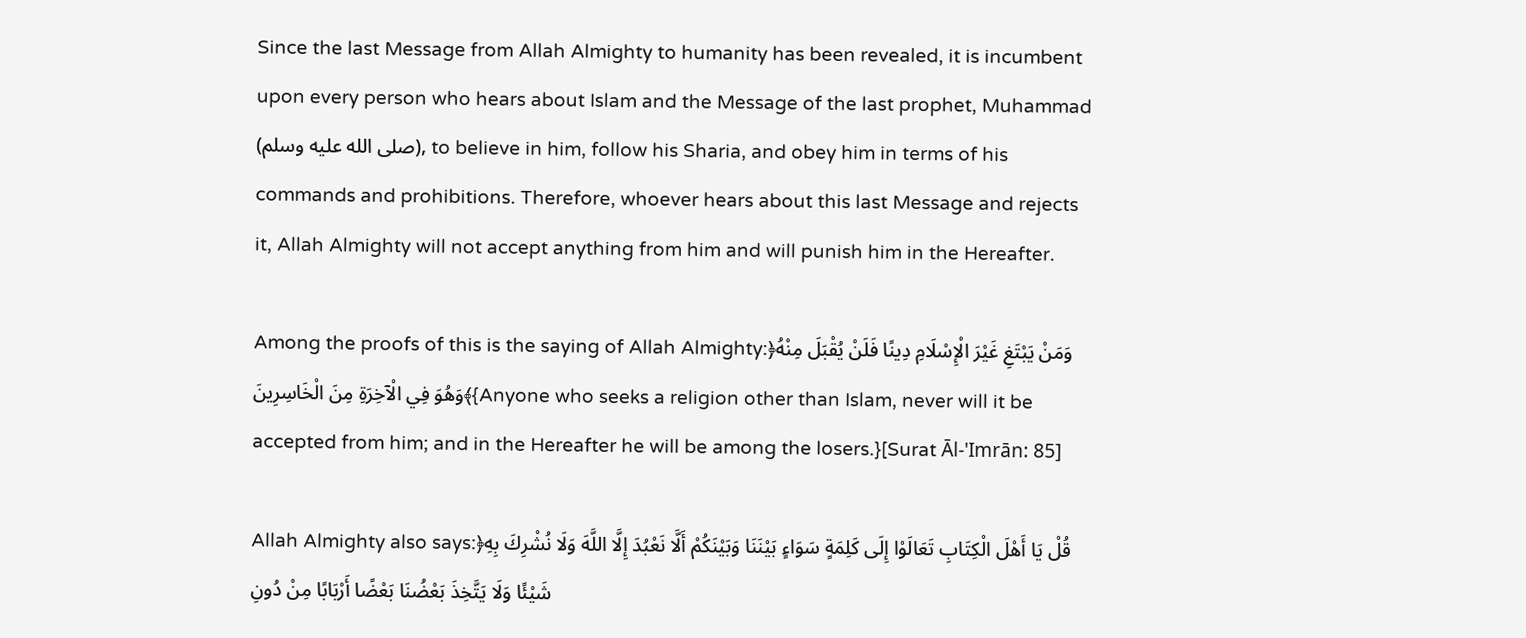Since the last Message from Allah Almighty to humanity has been revealed, it is incumbent upon every person who hears about Islam and the Message of the last prophet, Muhammad (صلى الله عليه وسلم), to believe in him, follow his Sharia, and obey him in terms of his commands and prohibitions. Therefore, whoever hears about this last Message and rejects it, Allah Almighty will not accept anything from him and will punish him in the Hereafter.

Among the proofs of this is the saying of Allah Almighty:﴿وَمَنْ يَبْتَغِ غَيْرَ الْإِسْلَامِ دِينًا فَلَنْ يُقْبَلَ مِنْهُ وَهُوَ فِي الْآخِرَةِ مِنَ الْخَاسِرِينَ﴾{Anyone who seeks a religion other than Islam, never will it be accepted from him; and in the Hereafter he will be among the losers.}[Surat Āl-'Imrān: 85]

Allah Almighty also says:﴿قُلْ يَا أَهْلَ الْكِتَابِ تَعَالَوْا إِلَى كَلِمَةٍ سَوَاءٍ بَيْنَنَا وَبَيْنَكُمْ أَلَّا نَعْبُدَ إِلَّا اللَّهَ وَلَا نُشْرِكَ بِهِ شَيْئًا وَلَا يَتَّخِذَ بَعْضُنَا بَعْضًا أَرْبَابًا مِنْ دُونِ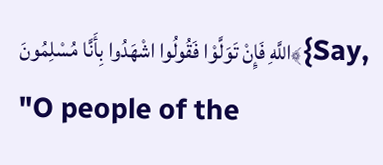اللَّهِ فَإِنْ تَوَلَّوْا فَقُولُوا اشْهَدُوا بِأَنَّا مُسْلِمُونَ﴾{Say, "O people of the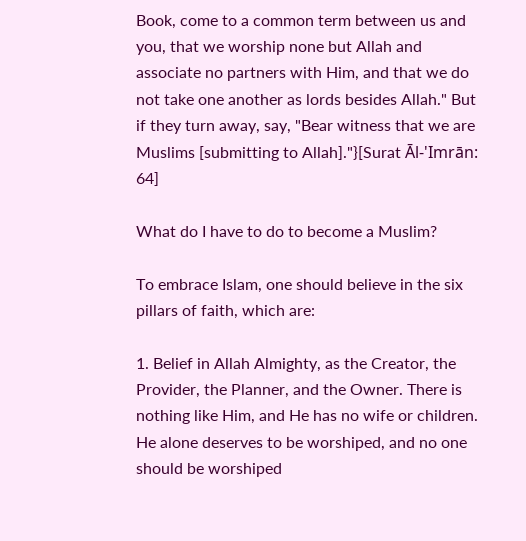Book, come to a common term between us and you, that we worship none but Allah and associate no partners with Him, and that we do not take one another as lords besides Allah." But if they turn away, say, "Bear witness that we are Muslims [submitting to Allah]."}[Surat Āl-'Imrān: 64]

What do I have to do to become a Muslim?

To embrace Islam, one should believe in the six pillars of faith, which are:

1. Belief in Allah Almighty, as the Creator, the Provider, the Planner, and the Owner. There is nothing like Him, and He has no wife or children. He alone deserves to be worshiped, and no one should be worshiped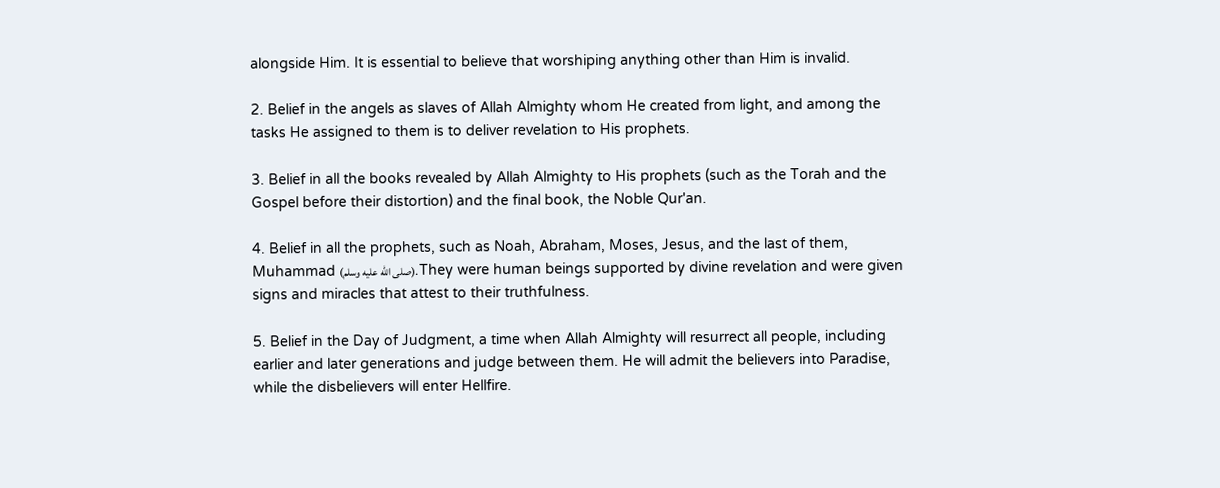alongside Him. It is essential to believe that worshiping anything other than Him is invalid.

2. Belief in the angels as slaves of Allah Almighty whom He created from light, and among the tasks He assigned to them is to deliver revelation to His prophets.

3. Belief in all the books revealed by Allah Almighty to His prophets (such as the Torah and the Gospel before their distortion) and the final book, the Noble Qur'an.

4. Belief in all the prophets, such as Noah, Abraham, Moses, Jesus, and the last of them, Muhammad (صلى الله عليه وسلم). They were human beings supported by divine revelation and were given signs and miracles that attest to their truthfulness.

5. Belief in the Day of Judgment, a time when Allah Almighty will resurrect all people, including earlier and later generations and judge between them. He will admit the believers into Paradise, while the disbelievers will enter Hellfire.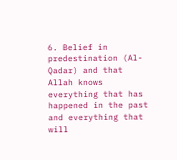6. Belief in predestination (Al-Qadar) and that Allah knows everything that has happened in the past and everything that will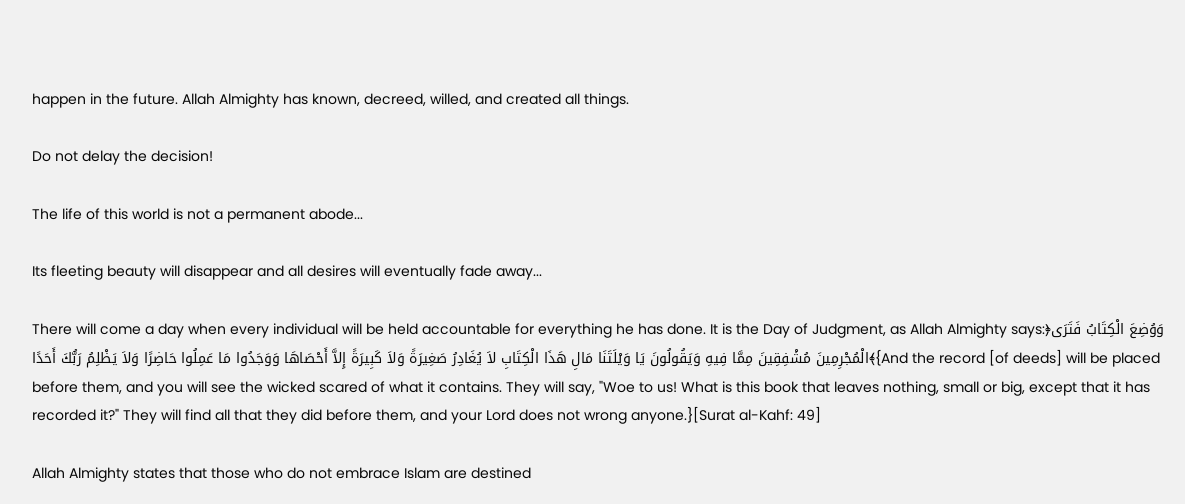happen in the future. Allah Almighty has known, decreed, willed, and created all things.

Do not delay the decision!

The life of this world is not a permanent abode...

Its fleeting beauty will disappear and all desires will eventually fade away...

There will come a day when every individual will be held accountable for everything he has done. It is the Day of Judgment, as Allah Almighty says:﴿وَوُضِعَ الْكِتَابُ فَتَرَى الْمُجْرِمِينَ مُشْفِقِينَ مِمَّا فِيهِ وَيَقُولُونَ يَا وَيْلَتَنَا مَالِ هَذَا الْكِتَابِ لاَ يُغَادِرُ صَغِيرَةً وَلاَ كَبِيرَةً إِلاَّ أَحْصَاهَا وَوَجَدُوا مَا عَمِلُوا حَاضِرًا وَلاَ يَظْلِمُ رَبُّكَ أَحَدًا﴾{And the record [of deeds] will be placed before them, and you will see the wicked scared of what it contains. They will say, "Woe to us! What is this book that leaves nothing, small or big, except that it has recorded it?" They will find all that they did before them, and your Lord does not wrong anyone.}[Surat al-Kahf: 49]

Allah Almighty states that those who do not embrace Islam are destined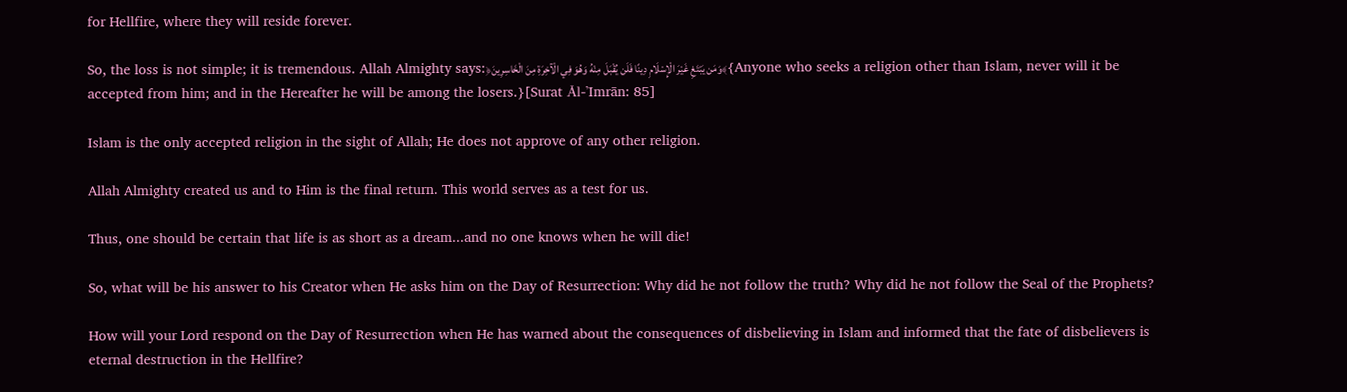for Hellfire, where they will reside forever.

So, the loss is not simple; it is tremendous. Allah Almighty says:﴿وَمَن يَبْتَغِ غَيْرَ الْإِسْلَامِ دِينًا فَلَن يُقْبَلَ مِنْهُ وَهُوَ فِي الْآخِرَةِ مِنَ الْخَاسِرِينَ﴾{Anyone who seeks a religion other than Islam, never will it be accepted from him; and in the Hereafter he will be among the losers.}[Surat Ᾱl-'Imrān: 85]

Islam is the only accepted religion in the sight of Allah; He does not approve of any other religion.

Allah Almighty created us and to Him is the final return. This world serves as a test for us.

Thus, one should be certain that life is as short as a dream...and no one knows when he will die!

So, what will be his answer to his Creator when He asks him on the Day of Resurrection: Why did he not follow the truth? Why did he not follow the Seal of the Prophets?

How will your Lord respond on the Day of Resurrection when He has warned about the consequences of disbelieving in Islam and informed that the fate of disbelievers is eternal destruction in the Hellfire?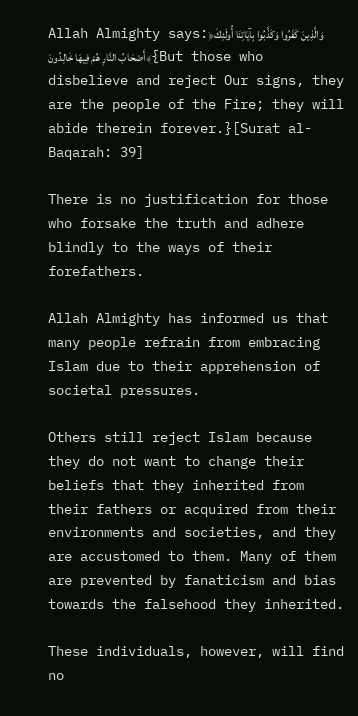Allah Almighty says:﴿وَالَّذِينَ كَفَرُوا وَكَذَّبُوا بِآيَاتِنَا أُولَئِكَ أَصْحَابُ النَّارِ هُمْ فِيهَا خَالِدُونَ﴾{But those who disbelieve and reject Our signs, they are the people of the Fire; they will abide therein forever.}[Surat al-Baqarah: 39]

There is no justification for those who forsake the truth and adhere blindly to the ways of their forefathers.

Allah Almighty has informed us that many people refrain from embracing Islam due to their apprehension of societal pressures.

Others still reject Islam because they do not want to change their beliefs that they inherited from their fathers or acquired from their environments and societies, and they are accustomed to them. Many of them are prevented by fanaticism and bias towards the falsehood they inherited.

These individuals, however, will find no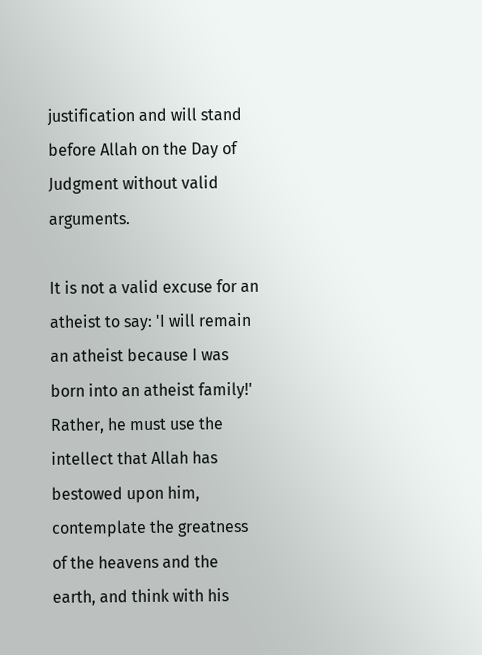justification and will stand before Allah on the Day of Judgment without valid arguments.

It is not a valid excuse for an atheist to say: 'I will remain an atheist because I was born into an atheist family!' Rather, he must use the intellect that Allah has bestowed upon him, contemplate the greatness of the heavens and the earth, and think with his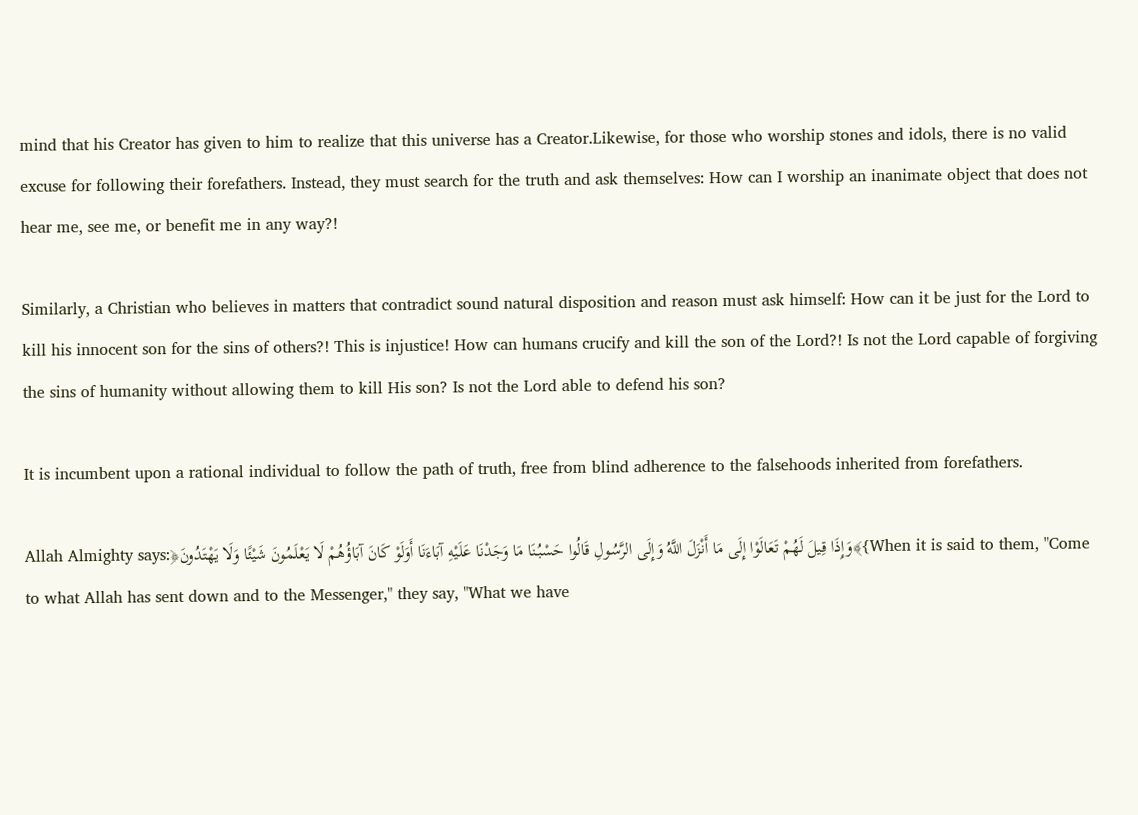mind that his Creator has given to him to realize that this universe has a Creator.Likewise, for those who worship stones and idols, there is no valid excuse for following their forefathers. Instead, they must search for the truth and ask themselves: How can I worship an inanimate object that does not hear me, see me, or benefit me in any way?!

Similarly, a Christian who believes in matters that contradict sound natural disposition and reason must ask himself: How can it be just for the Lord to kill his innocent son for the sins of others?! This is injustice! How can humans crucify and kill the son of the Lord?! Is not the Lord capable of forgiving the sins of humanity without allowing them to kill His son? Is not the Lord able to defend his son?

It is incumbent upon a rational individual to follow the path of truth, free from blind adherence to the falsehoods inherited from forefathers.

Allah Almighty says:﴿وَإِذَا قِيلَ لَهُمْ تَعَالَوْا إِلَى مَا أَنْزَلَ اللَّهُ وَإِلَى الرَّسُولِ قَالُوا حَسْبُنَا مَا وَجَدْنَا عَلَيْهِ آبَاءَنَا أَوَلَوْ كَانَ آبَاؤُهُمْ لَا يَعْلَمُونَ شَيْئًا وَلَا يَهْتَدُونَ﴾{When it is said to them, "Come to what Allah has sent down and to the Messenger," they say, "What we have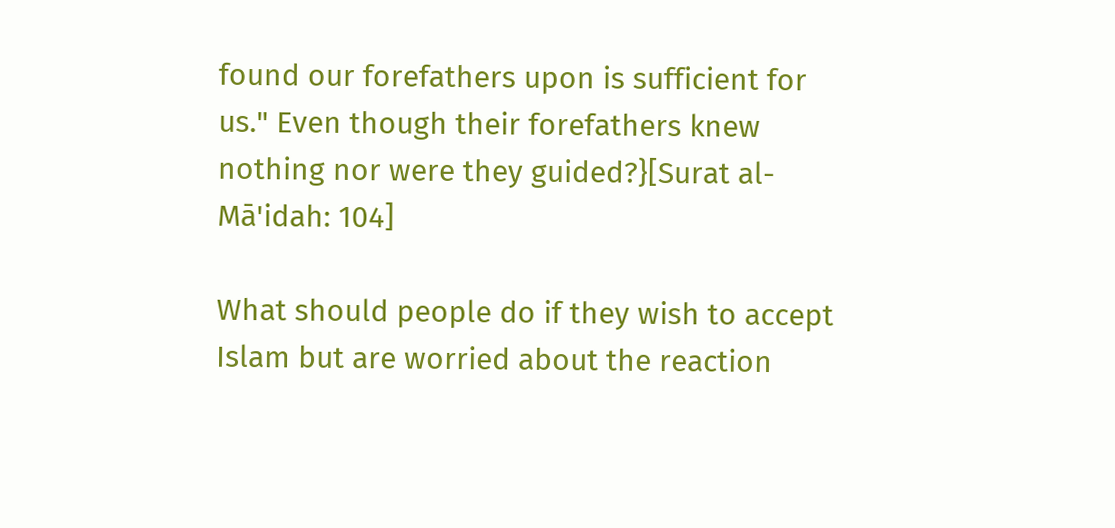found our forefathers upon is sufficient for us." Even though their forefathers knew nothing nor were they guided?}[Surat al-Mā'idah: 104]

What should people do if they wish to accept Islam but are worried about the reaction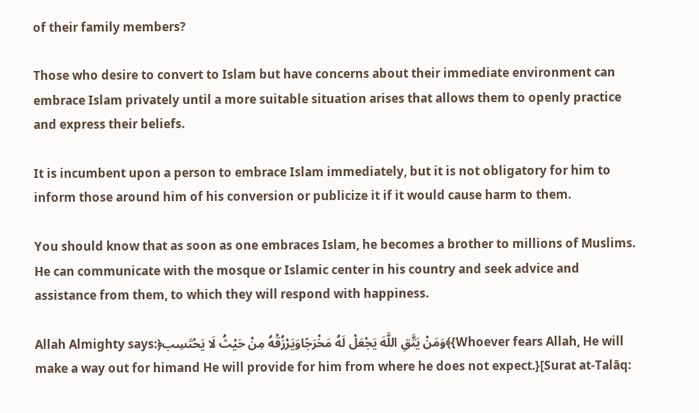of their family members?

Those who desire to convert to Islam but have concerns about their immediate environment can embrace Islam privately until a more suitable situation arises that allows them to openly practice and express their beliefs.

It is incumbent upon a person to embrace Islam immediately, but it is not obligatory for him to inform those around him of his conversion or publicize it if it would cause harm to them.

You should know that as soon as one embraces Islam, he becomes a brother to millions of Muslims. He can communicate with the mosque or Islamic center in his country and seek advice and assistance from them, to which they will respond with happiness.

Allah Almighty says:﴿وَمَنْ يَتَّقِ اللَّهَ يَجْعَلْ لَهُ مَخْرَجًاوَيَرْزُقْهُ مِنْ حَيْثُ لَا يَحْتَسِب﴾{Whoever fears Allah, He will make a way out for himand He will provide for him from where he does not expect.}[Surat at-Talāq: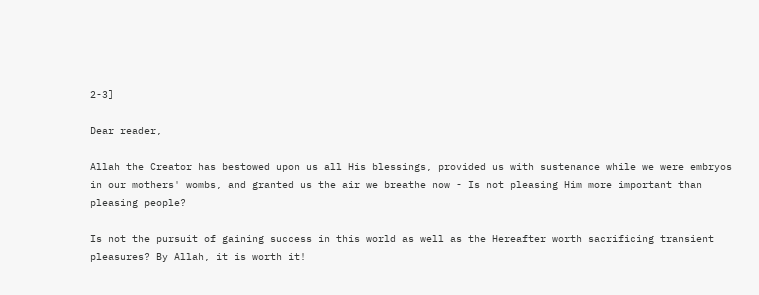2-3]

Dear reader,

Allah the Creator has bestowed upon us all His blessings, provided us with sustenance while we were embryos in our mothers' wombs, and granted us the air we breathe now - Is not pleasing Him more important than pleasing people?

Is not the pursuit of gaining success in this world as well as the Hereafter worth sacrificing transient pleasures? By Allah, it is worth it!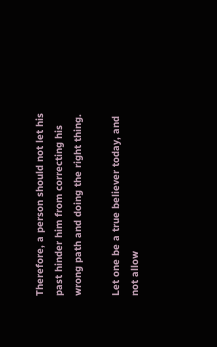Therefore, a person should not let his past hinder him from correcting his wrong path and doing the right thing.

Let one be a true believer today, and not allow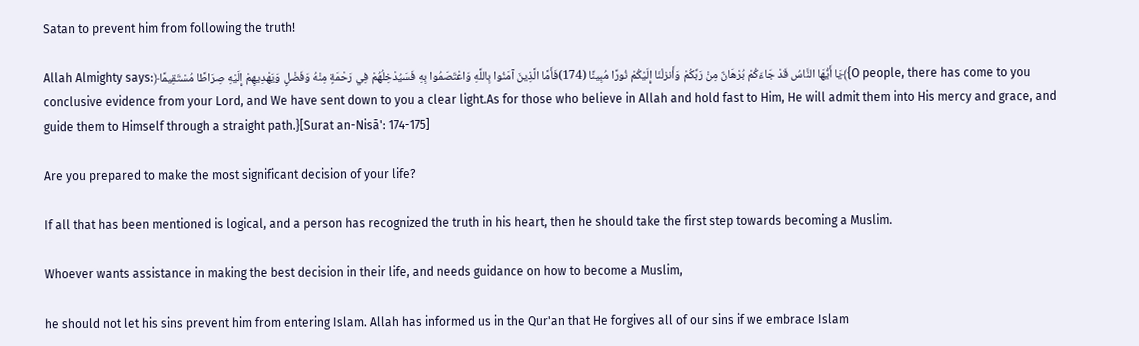Satan to prevent him from following the truth!

Allah Almighty says:﴿يَا أَيُّهَا النَّاسُ قَدْ جَاءَكُمْ بُرْهَانٌ مِنْ رَبِّكُمْ وَأَنزلْنَا إِلَيْكُمْ نُورًا مُبِينًا (174)فَأَمَّا الَّذِينَ آمَنُوا بِاللَّهِ وَاعْتَصَمُوا بِهِ فَسَيُدْخِلُهُمْ فِي رَحْمَةٍ مِنْهُ وَفَضْلٍ وَيَهْدِيهِمْ إِلَيْهِ صِرَاطًا مُسْتَقِيمًا﴾{O people, there has come to you conclusive evidence from your Lord, and We have sent down to you a clear light.As for those who believe in Allah and hold fast to Him, He will admit them into His mercy and grace, and guide them to Himself through a straight path.}[Surat an-Nisā': 174-175]

Are you prepared to make the most significant decision of your life?

If all that has been mentioned is logical, and a person has recognized the truth in his heart, then he should take the first step towards becoming a Muslim.

Whoever wants assistance in making the best decision in their life, and needs guidance on how to become a Muslim,

he should not let his sins prevent him from entering Islam. Allah has informed us in the Qur'an that He forgives all of our sins if we embrace Islam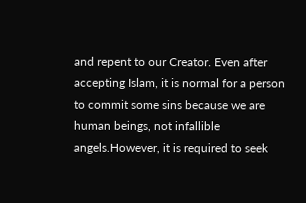and repent to our Creator. Even after accepting Islam, it is normal for a person to commit some sins because we are human beings, not infallible angels.However, it is required to seek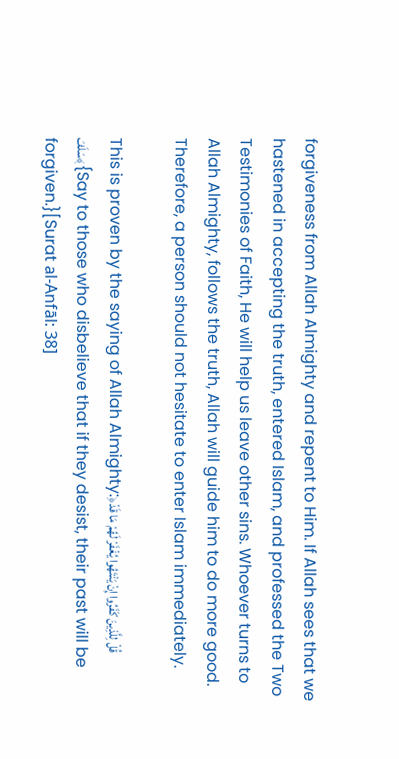forgiveness from Allah Almighty and repent to Him. If Allah sees that we hastened in accepting the truth, entered Islam, and professed the Two Testimonies of Faith, He will help us leave other sins. Whoever turns to Allah Almighty, follows the truth, Allah will guide him to do more good. Therefore, a person should not hesitate to enter Islam immediately.

This is proven by the saying of Allah Almighty:﴿قُلْ لِلَّذِينَ كَفَرُوا إِنْ يَنْتَهُوا يُغْفَرْ لَهُمْ مَا قَدْ سَلَفَ﴾{Say to those who disbelieve that if they desist, their past will be forgiven.}[Surat al-Anfāl: 38]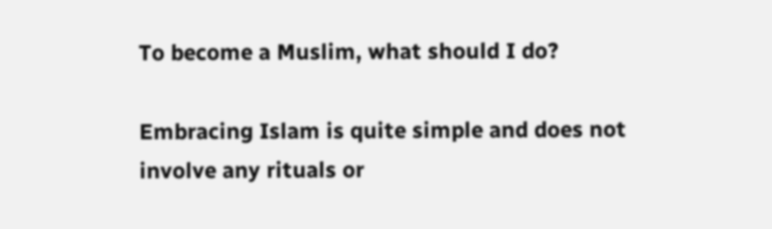To become a Muslim, what should I do?

Embracing Islam is quite simple and does not involve any rituals or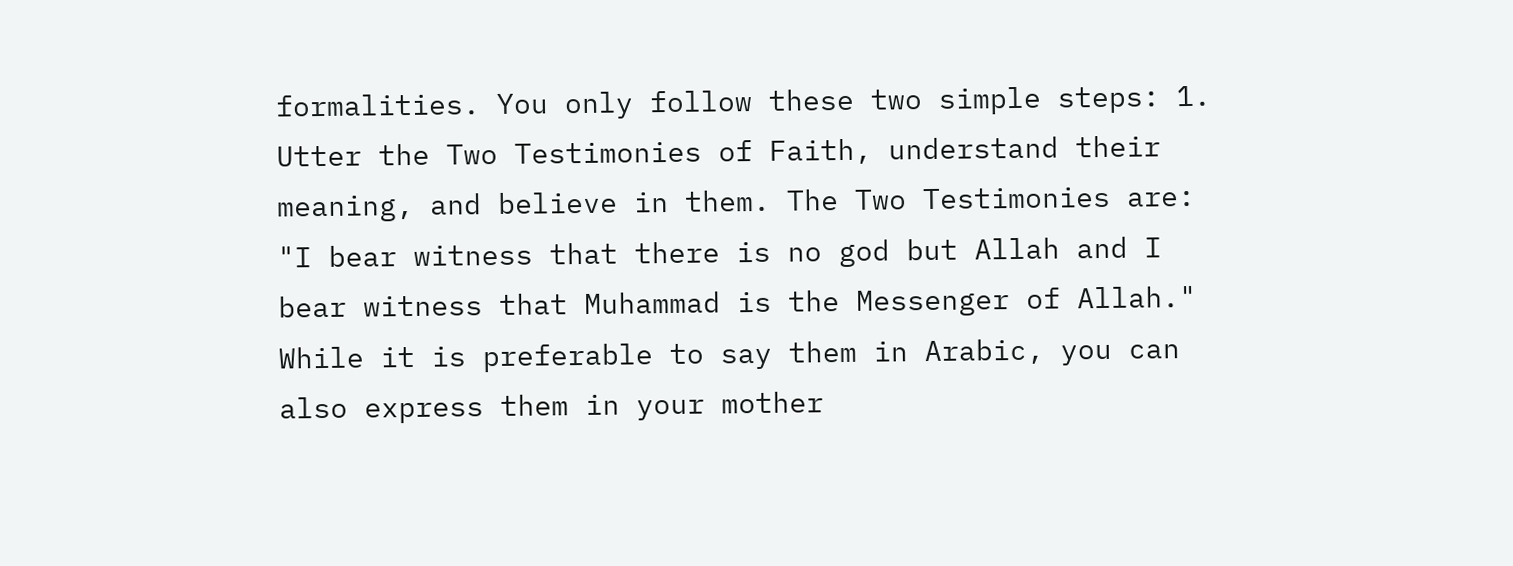formalities. You only follow these two simple steps: 1. Utter the Two Testimonies of Faith, understand their meaning, and believe in them. The Two Testimonies are: "I bear witness that there is no god but Allah and I bear witness that Muhammad is the Messenger of Allah." While it is preferable to say them in Arabic, you can also express them in your mother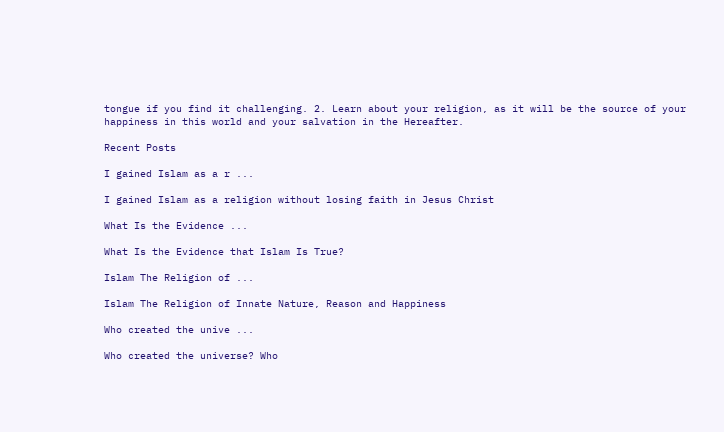tongue if you find it challenging. 2. Learn about your religion, as it will be the source of your happiness in this world and your salvation in the Hereafter.

Recent Posts

I gained Islam as a r ...

I gained Islam as a religion without losing faith in Jesus Christ

What Is the Evidence ...

What Is the Evidence that Islam Is True?

Islam The Religion of ...

Islam The Religion of Innate Nature, Reason and Happiness

Who created the unive ...

Who created the universe? Who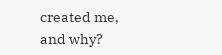created me, and why?